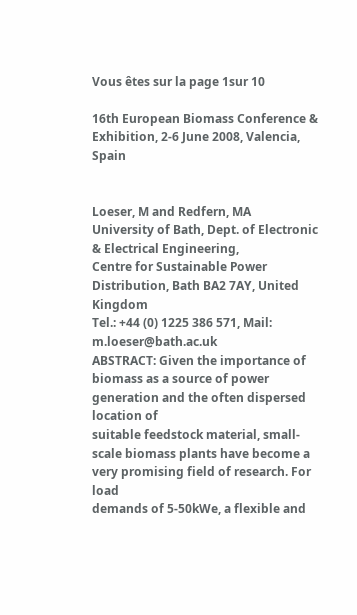Vous êtes sur la page 1sur 10

16th European Biomass Conference & Exhibition, 2-6 June 2008, Valencia, Spain


Loeser, M and Redfern, MA
University of Bath, Dept. of Electronic & Electrical Engineering,
Centre for Sustainable Power Distribution, Bath BA2 7AY, United Kingdom
Tel.: +44 (0) 1225 386 571, Mail: m.loeser@bath.ac.uk
ABSTRACT: Given the importance of biomass as a source of power generation and the often dispersed location of
suitable feedstock material, small-scale biomass plants have become a very promising field of research. For load
demands of 5-50kWe, a flexible and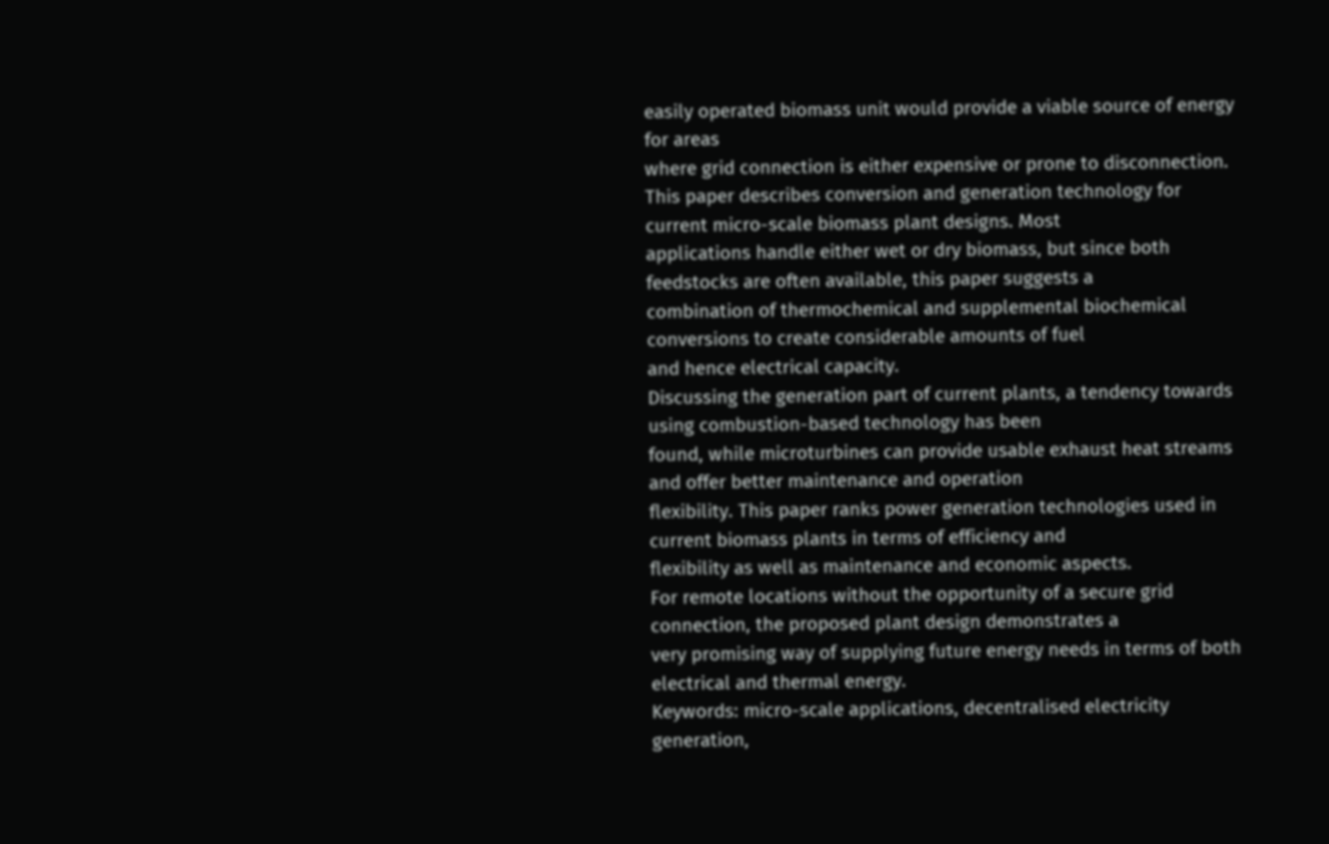easily operated biomass unit would provide a viable source of energy for areas
where grid connection is either expensive or prone to disconnection.
This paper describes conversion and generation technology for current micro-scale biomass plant designs. Most
applications handle either wet or dry biomass, but since both feedstocks are often available, this paper suggests a
combination of thermochemical and supplemental biochemical conversions to create considerable amounts of fuel
and hence electrical capacity.
Discussing the generation part of current plants, a tendency towards using combustion-based technology has been
found, while microturbines can provide usable exhaust heat streams and offer better maintenance and operation
flexibility. This paper ranks power generation technologies used in current biomass plants in terms of efficiency and
flexibility as well as maintenance and economic aspects.
For remote locations without the opportunity of a secure grid connection, the proposed plant design demonstrates a
very promising way of supplying future energy needs in terms of both electrical and thermal energy.
Keywords: micro-scale applications, decentralised electricity generation,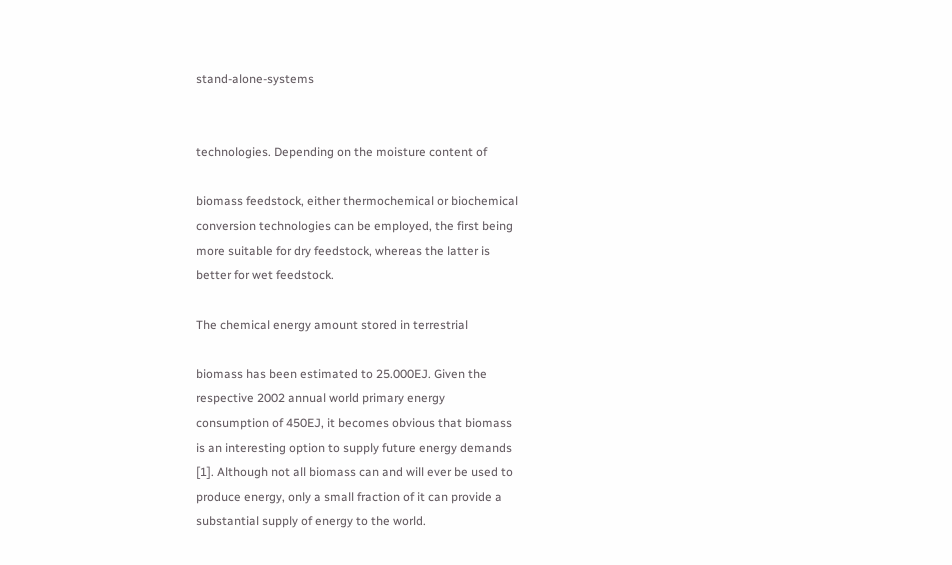stand-alone-systems


technologies. Depending on the moisture content of

biomass feedstock, either thermochemical or biochemical
conversion technologies can be employed, the first being
more suitable for dry feedstock, whereas the latter is
better for wet feedstock.

The chemical energy amount stored in terrestrial

biomass has been estimated to 25.000EJ. Given the
respective 2002 annual world primary energy
consumption of 450EJ, it becomes obvious that biomass
is an interesting option to supply future energy demands
[1]. Although not all biomass can and will ever be used to
produce energy, only a small fraction of it can provide a
substantial supply of energy to the world.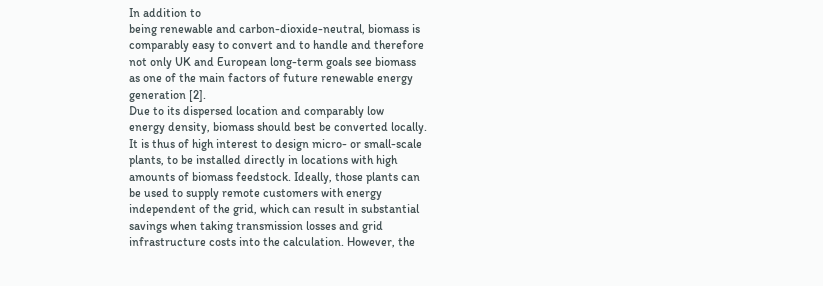In addition to
being renewable and carbon-dioxide-neutral, biomass is
comparably easy to convert and to handle and therefore
not only UK and European long-term goals see biomass
as one of the main factors of future renewable energy
generation [2].
Due to its dispersed location and comparably low
energy density, biomass should best be converted locally.
It is thus of high interest to design micro- or small-scale
plants, to be installed directly in locations with high
amounts of biomass feedstock. Ideally, those plants can
be used to supply remote customers with energy
independent of the grid, which can result in substantial
savings when taking transmission losses and grid
infrastructure costs into the calculation. However, the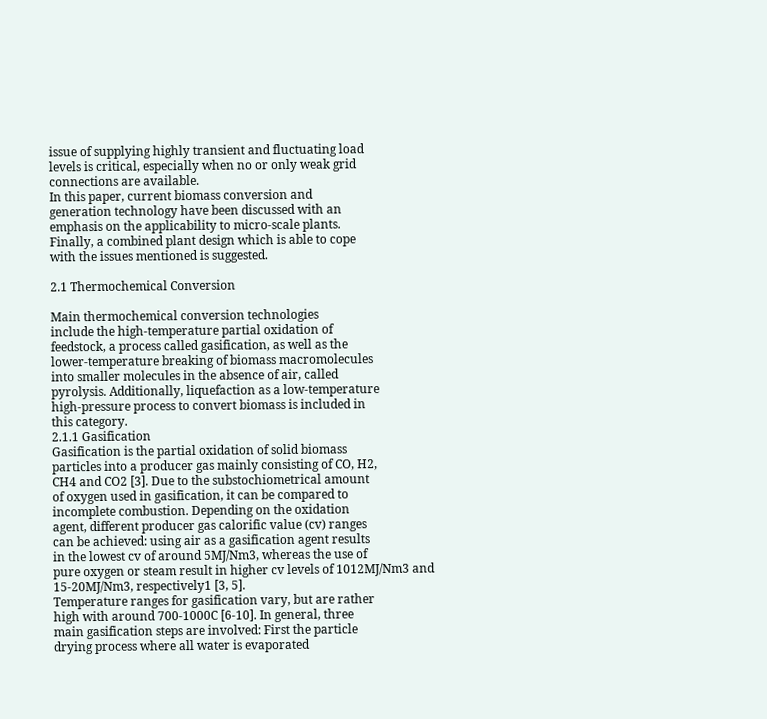issue of supplying highly transient and fluctuating load
levels is critical, especially when no or only weak grid
connections are available.
In this paper, current biomass conversion and
generation technology have been discussed with an
emphasis on the applicability to micro-scale plants.
Finally, a combined plant design which is able to cope
with the issues mentioned is suggested.

2.1 Thermochemical Conversion

Main thermochemical conversion technologies
include the high-temperature partial oxidation of
feedstock, a process called gasification, as well as the
lower-temperature breaking of biomass macromolecules
into smaller molecules in the absence of air, called
pyrolysis. Additionally, liquefaction as a low-temperature
high-pressure process to convert biomass is included in
this category.
2.1.1 Gasification
Gasification is the partial oxidation of solid biomass
particles into a producer gas mainly consisting of CO, H2,
CH4 and CO2 [3]. Due to the substochiometrical amount
of oxygen used in gasification, it can be compared to
incomplete combustion. Depending on the oxidation
agent, different producer gas calorific value (cv) ranges
can be achieved: using air as a gasification agent results
in the lowest cv of around 5MJ/Nm3, whereas the use of
pure oxygen or steam result in higher cv levels of 1012MJ/Nm3 and 15-20MJ/Nm3, respectively1 [3, 5].
Temperature ranges for gasification vary, but are rather
high with around 700-1000C [6-10]. In general, three
main gasification steps are involved: First the particle
drying process where all water is evaporated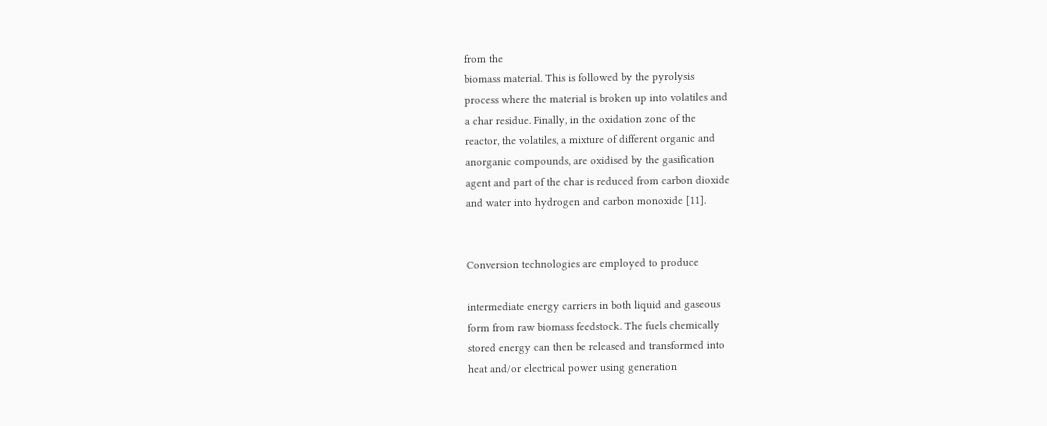from the
biomass material. This is followed by the pyrolysis
process where the material is broken up into volatiles and
a char residue. Finally, in the oxidation zone of the
reactor, the volatiles, a mixture of different organic and
anorganic compounds, are oxidised by the gasification
agent and part of the char is reduced from carbon dioxide
and water into hydrogen and carbon monoxide [11].


Conversion technologies are employed to produce

intermediate energy carriers in both liquid and gaseous
form from raw biomass feedstock. The fuels chemically
stored energy can then be released and transformed into
heat and/or electrical power using generation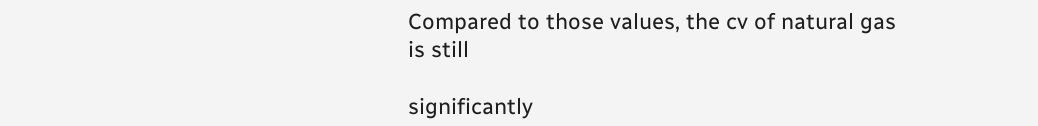Compared to those values, the cv of natural gas is still

significantly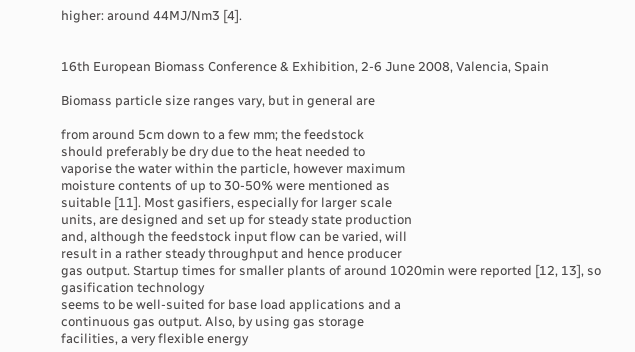higher: around 44MJ/Nm3 [4].


16th European Biomass Conference & Exhibition, 2-6 June 2008, Valencia, Spain

Biomass particle size ranges vary, but in general are

from around 5cm down to a few mm; the feedstock
should preferably be dry due to the heat needed to
vaporise the water within the particle, however maximum
moisture contents of up to 30-50% were mentioned as
suitable [11]. Most gasifiers, especially for larger scale
units, are designed and set up for steady state production
and, although the feedstock input flow can be varied, will
result in a rather steady throughput and hence producer
gas output. Startup times for smaller plants of around 1020min were reported [12, 13], so gasification technology
seems to be well-suited for base load applications and a
continuous gas output. Also, by using gas storage
facilities, a very flexible energy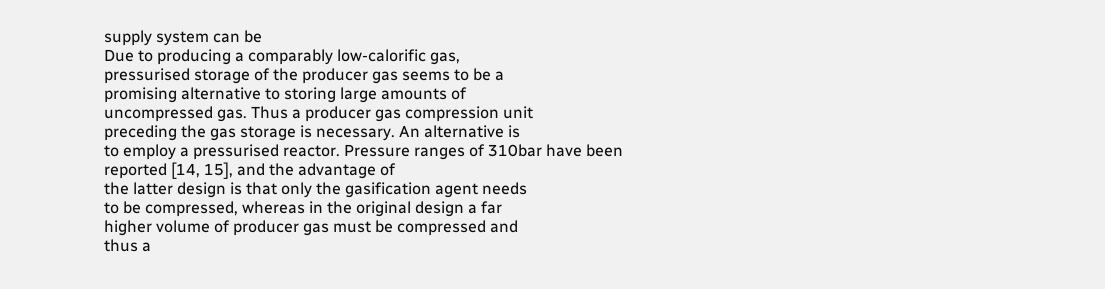supply system can be
Due to producing a comparably low-calorific gas,
pressurised storage of the producer gas seems to be a
promising alternative to storing large amounts of
uncompressed gas. Thus a producer gas compression unit
preceding the gas storage is necessary. An alternative is
to employ a pressurised reactor. Pressure ranges of 310bar have been reported [14, 15], and the advantage of
the latter design is that only the gasification agent needs
to be compressed, whereas in the original design a far
higher volume of producer gas must be compressed and
thus a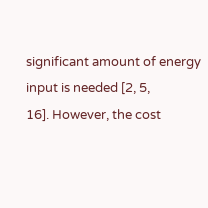significant amount of energy input is needed [2, 5,
16]. However, the cost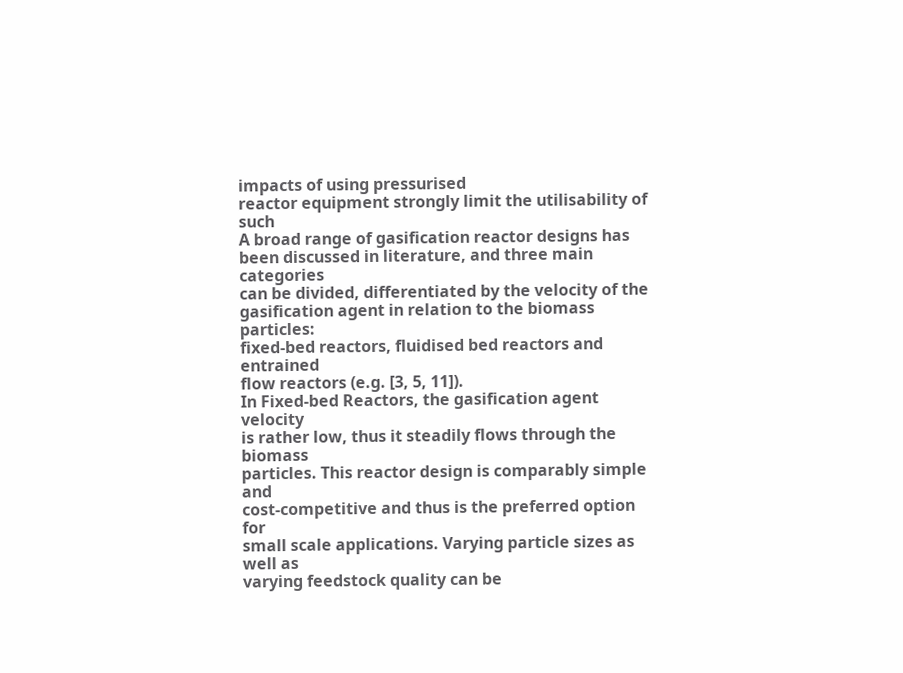impacts of using pressurised
reactor equipment strongly limit the utilisability of such
A broad range of gasification reactor designs has
been discussed in literature, and three main categories
can be divided, differentiated by the velocity of the
gasification agent in relation to the biomass particles:
fixed-bed reactors, fluidised bed reactors and entrained
flow reactors (e.g. [3, 5, 11]).
In Fixed-bed Reactors, the gasification agent velocity
is rather low, thus it steadily flows through the biomass
particles. This reactor design is comparably simple and
cost-competitive and thus is the preferred option for
small scale applications. Varying particle sizes as well as
varying feedstock quality can be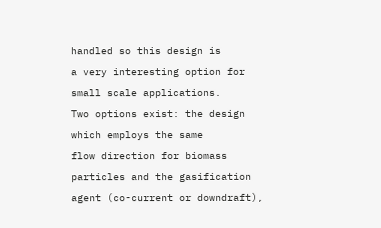handled so this design is
a very interesting option for small scale applications.
Two options exist: the design which employs the same
flow direction for biomass particles and the gasification
agent (co-current or downdraft),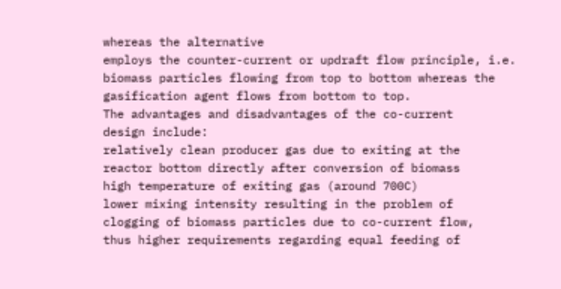whereas the alternative
employs the counter-current or updraft flow principle, i.e.
biomass particles flowing from top to bottom whereas the
gasification agent flows from bottom to top.
The advantages and disadvantages of the co-current
design include:
relatively clean producer gas due to exiting at the
reactor bottom directly after conversion of biomass
high temperature of exiting gas (around 700C)
lower mixing intensity resulting in the problem of
clogging of biomass particles due to co-current flow,
thus higher requirements regarding equal feeding of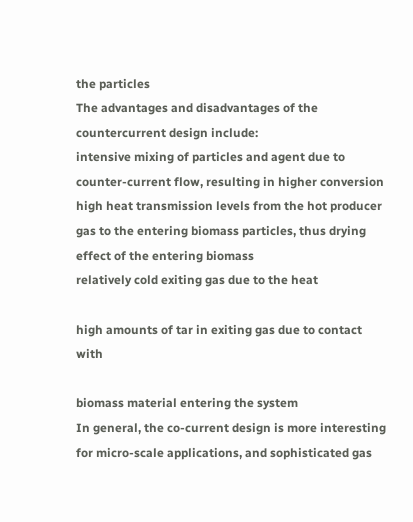the particles
The advantages and disadvantages of the countercurrent design include:
intensive mixing of particles and agent due to
counter-current flow, resulting in higher conversion
high heat transmission levels from the hot producer
gas to the entering biomass particles, thus drying
effect of the entering biomass
relatively cold exiting gas due to the heat

high amounts of tar in exiting gas due to contact with

biomass material entering the system
In general, the co-current design is more interesting
for micro-scale applications, and sophisticated gas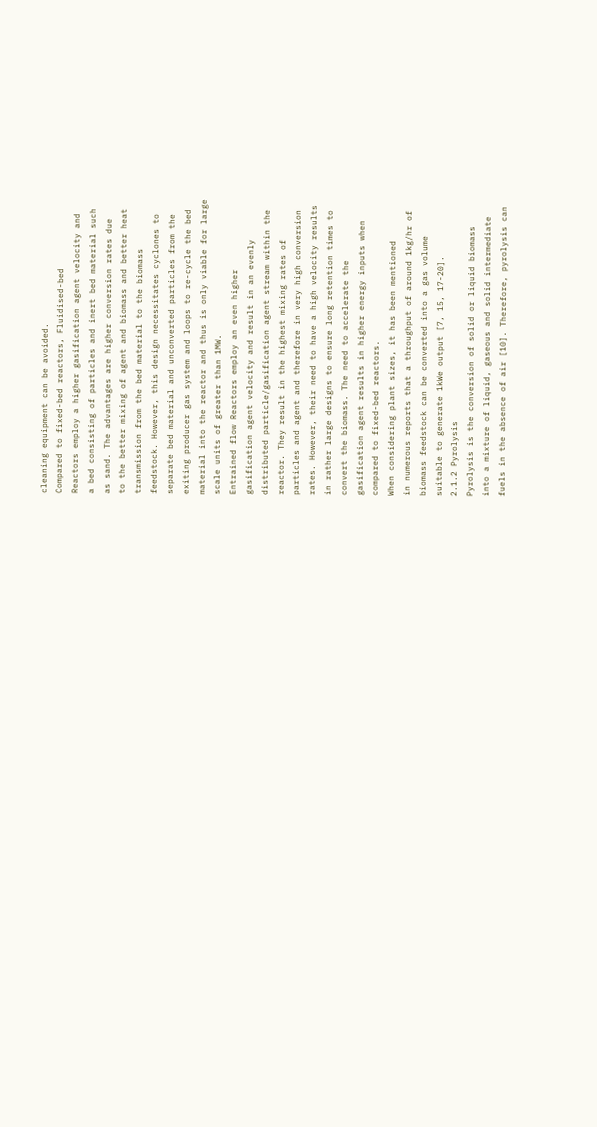cleaning equipment can be avoided.
Compared to fixed-bed reactors, Fluidised-bed
Reactors employ a higher gasification agent velocity and
a bed consisting of particles and inert bed material such
as sand. The advantages are higher conversion rates due
to the better mixing of agent and biomass and better heat
transmission from the bed material to the biomass
feedstock. However, this design necessitates cyclones to
separate bed material and unconverted particles from the
exiting producer gas system and loops to re-cycle the bed
material into the reactor and thus is only viable for large
scale units of greater than 1MW.
Entrained flow Reactors employ an even higher
gasification agent velocity and result in an evenly
distributed particle/gasification agent stream within the
reactor. They result in the highest mixing rates of
particles and agent and therefore in very high conversion
rates. However, their need to have a high velocity results
in rather large designs to ensure long retention times to
convert the biomass. The need to accelerate the
gasification agent results in higher energy inputs when
compared to fixed-bed reactors.
When considering plant sizes, it has been mentioned
in numerous reports that a throughput of around 1kg/hr of
biomass feedstock can be converted into a gas volume
suitable to generate 1kWe output [7, 15, 17-20].
2.1.2 Pyrolysis
Pyrolysis is the conversion of solid or liquid biomass
into a mixture of liquid, gaseous and solid intermediate
fuels in the absence of air [10]. Therefore, pyrolysis can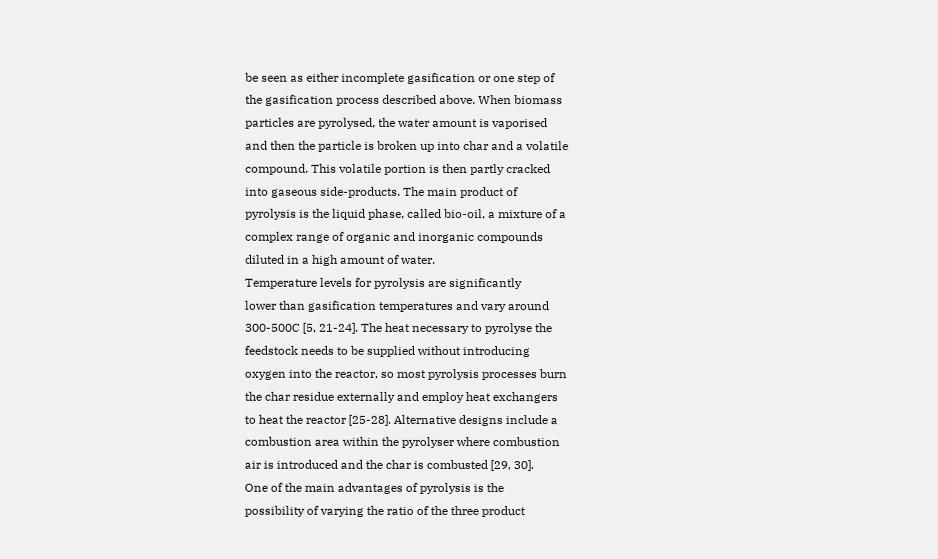be seen as either incomplete gasification or one step of
the gasification process described above. When biomass
particles are pyrolysed, the water amount is vaporised
and then the particle is broken up into char and a volatile
compound. This volatile portion is then partly cracked
into gaseous side-products. The main product of
pyrolysis is the liquid phase, called bio-oil, a mixture of a
complex range of organic and inorganic compounds
diluted in a high amount of water.
Temperature levels for pyrolysis are significantly
lower than gasification temperatures and vary around
300-500C [5, 21-24]. The heat necessary to pyrolyse the
feedstock needs to be supplied without introducing
oxygen into the reactor, so most pyrolysis processes burn
the char residue externally and employ heat exchangers
to heat the reactor [25-28]. Alternative designs include a
combustion area within the pyrolyser where combustion
air is introduced and the char is combusted [29, 30].
One of the main advantages of pyrolysis is the
possibility of varying the ratio of the three product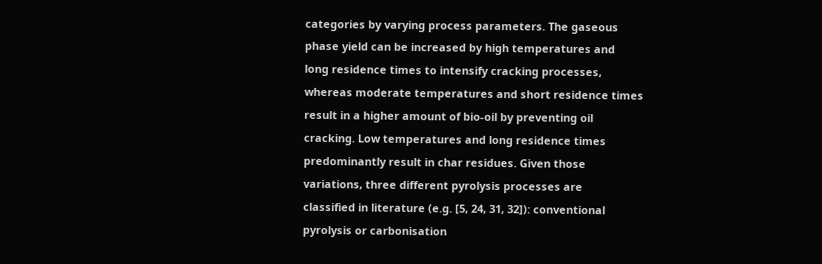categories by varying process parameters. The gaseous
phase yield can be increased by high temperatures and
long residence times to intensify cracking processes,
whereas moderate temperatures and short residence times
result in a higher amount of bio-oil by preventing oil
cracking. Low temperatures and long residence times
predominantly result in char residues. Given those
variations, three different pyrolysis processes are
classified in literature (e.g. [5, 24, 31, 32]): conventional
pyrolysis or carbonisation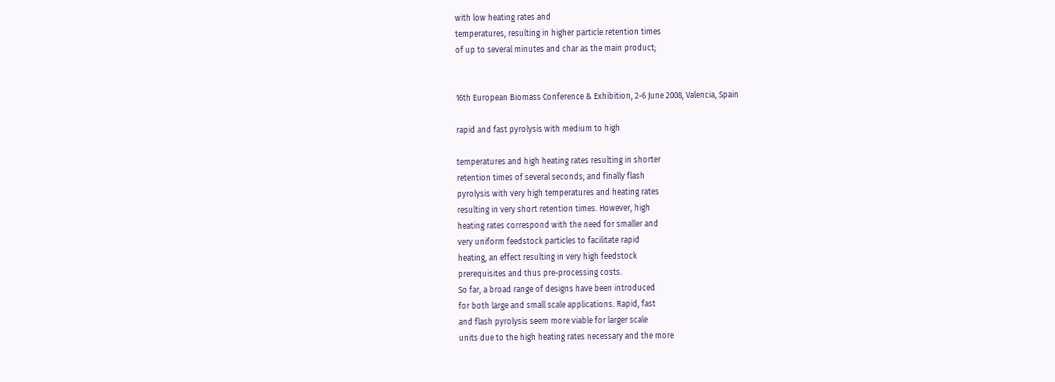with low heating rates and
temperatures, resulting in higher particle retention times
of up to several minutes and char as the main product;


16th European Biomass Conference & Exhibition, 2-6 June 2008, Valencia, Spain

rapid and fast pyrolysis with medium to high

temperatures and high heating rates resulting in shorter
retention times of several seconds; and finally flash
pyrolysis with very high temperatures and heating rates
resulting in very short retention times. However, high
heating rates correspond with the need for smaller and
very uniform feedstock particles to facilitate rapid
heating, an effect resulting in very high feedstock
prerequisites and thus pre-processing costs.
So far, a broad range of designs have been introduced
for both large and small scale applications. Rapid, fast
and flash pyrolysis seem more viable for larger scale
units due to the high heating rates necessary and the more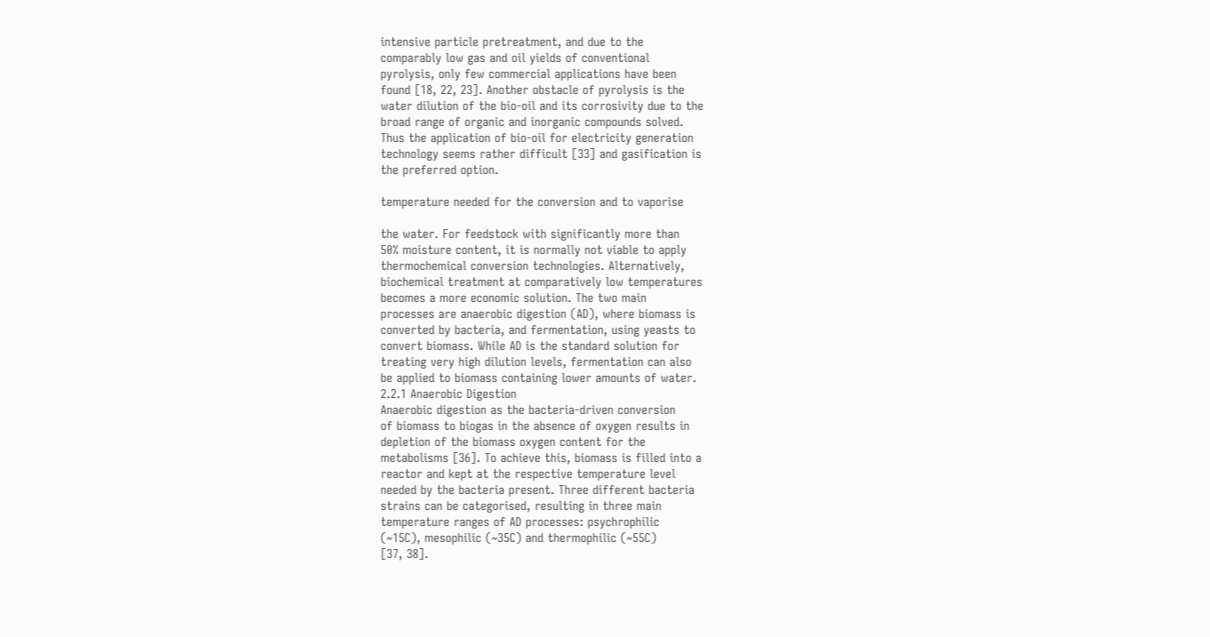intensive particle pretreatment, and due to the
comparably low gas and oil yields of conventional
pyrolysis, only few commercial applications have been
found [18, 22, 23]. Another obstacle of pyrolysis is the
water dilution of the bio-oil and its corrosivity due to the
broad range of organic and inorganic compounds solved.
Thus the application of bio-oil for electricity generation
technology seems rather difficult [33] and gasification is
the preferred option.

temperature needed for the conversion and to vaporise

the water. For feedstock with significantly more than
50% moisture content, it is normally not viable to apply
thermochemical conversion technologies. Alternatively,
biochemical treatment at comparatively low temperatures
becomes a more economic solution. The two main
processes are anaerobic digestion (AD), where biomass is
converted by bacteria, and fermentation, using yeasts to
convert biomass. While AD is the standard solution for
treating very high dilution levels, fermentation can also
be applied to biomass containing lower amounts of water.
2.2.1 Anaerobic Digestion
Anaerobic digestion as the bacteria-driven conversion
of biomass to biogas in the absence of oxygen results in
depletion of the biomass oxygen content for the
metabolisms [36]. To achieve this, biomass is filled into a
reactor and kept at the respective temperature level
needed by the bacteria present. Three different bacteria
strains can be categorised, resulting in three main
temperature ranges of AD processes: psychrophilic
(~15C), mesophilic (~35C) and thermophilic (~55C)
[37, 38].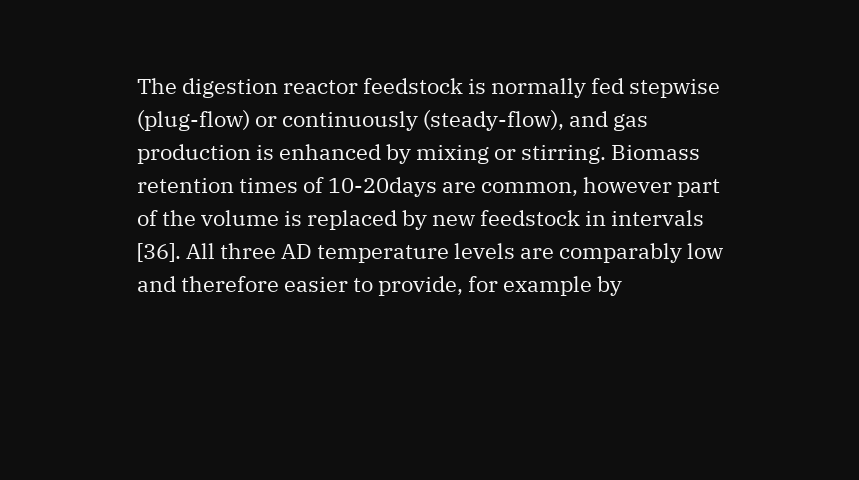The digestion reactor feedstock is normally fed stepwise (plug-flow) or continuously (steady-flow), and gas
production is enhanced by mixing or stirring. Biomass
retention times of 10-20days are common, however part
of the volume is replaced by new feedstock in intervals
[36]. All three AD temperature levels are comparably low
and therefore easier to provide, for example by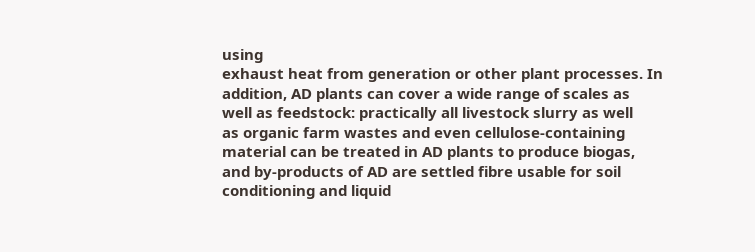using
exhaust heat from generation or other plant processes. In
addition, AD plants can cover a wide range of scales as
well as feedstock: practically all livestock slurry as well
as organic farm wastes and even cellulose-containing
material can be treated in AD plants to produce biogas,
and by-products of AD are settled fibre usable for soil
conditioning and liquid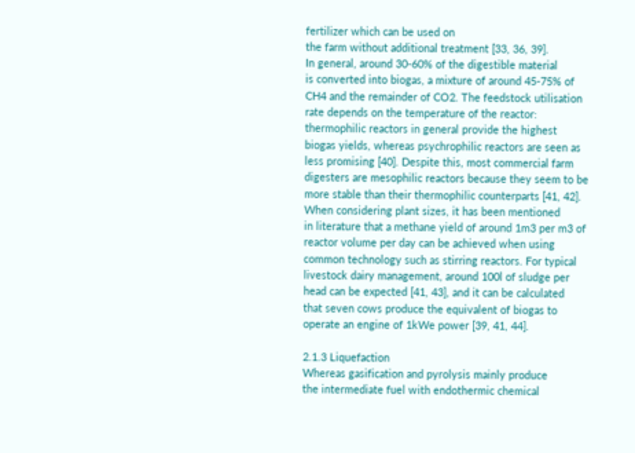fertilizer which can be used on
the farm without additional treatment [33, 36, 39].
In general, around 30-60% of the digestible material
is converted into biogas, a mixture of around 45-75% of
CH4 and the remainder of CO2. The feedstock utilisation
rate depends on the temperature of the reactor:
thermophilic reactors in general provide the highest
biogas yields, whereas psychrophilic reactors are seen as
less promising [40]. Despite this, most commercial farm
digesters are mesophilic reactors because they seem to be
more stable than their thermophilic counterparts [41, 42].
When considering plant sizes, it has been mentioned
in literature that a methane yield of around 1m3 per m3 of
reactor volume per day can be achieved when using
common technology such as stirring reactors. For typical
livestock dairy management, around 100l of sludge per
head can be expected [41, 43], and it can be calculated
that seven cows produce the equivalent of biogas to
operate an engine of 1kWe power [39, 41, 44].

2.1.3 Liquefaction
Whereas gasification and pyrolysis mainly produce
the intermediate fuel with endothermic chemical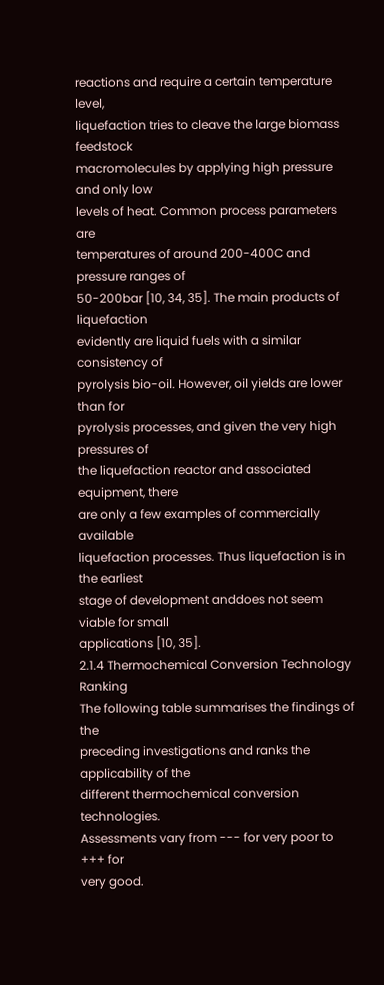reactions and require a certain temperature level,
liquefaction tries to cleave the large biomass feedstock
macromolecules by applying high pressure and only low
levels of heat. Common process parameters are
temperatures of around 200-400C and pressure ranges of
50-200bar [10, 34, 35]. The main products of liquefaction
evidently are liquid fuels with a similar consistency of
pyrolysis bio-oil. However, oil yields are lower than for
pyrolysis processes, and given the very high pressures of
the liquefaction reactor and associated equipment, there
are only a few examples of commercially available
liquefaction processes. Thus liquefaction is in the earliest
stage of development anddoes not seem viable for small
applications [10, 35].
2.1.4 Thermochemical Conversion Technology Ranking
The following table summarises the findings of the
preceding investigations and ranks the applicability of the
different thermochemical conversion technologies.
Assessments vary from --- for very poor to +++ for
very good.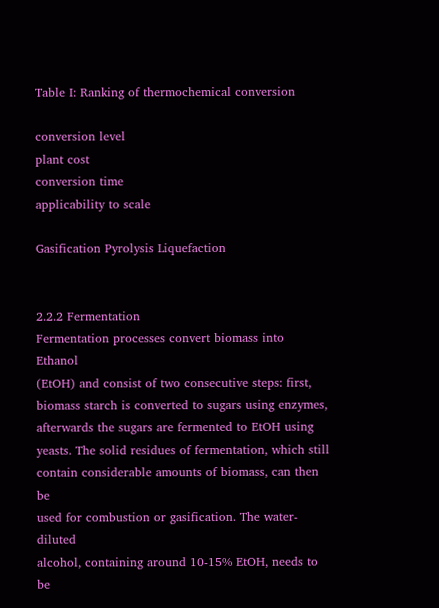Table I: Ranking of thermochemical conversion

conversion level
plant cost
conversion time
applicability to scale

Gasification Pyrolysis Liquefaction


2.2.2 Fermentation
Fermentation processes convert biomass into Ethanol
(EtOH) and consist of two consecutive steps: first,
biomass starch is converted to sugars using enzymes,
afterwards the sugars are fermented to EtOH using
yeasts. The solid residues of fermentation, which still
contain considerable amounts of biomass, can then be
used for combustion or gasification. The water-diluted
alcohol, containing around 10-15% EtOH, needs to be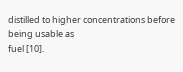distilled to higher concentrations before being usable as
fuel [10].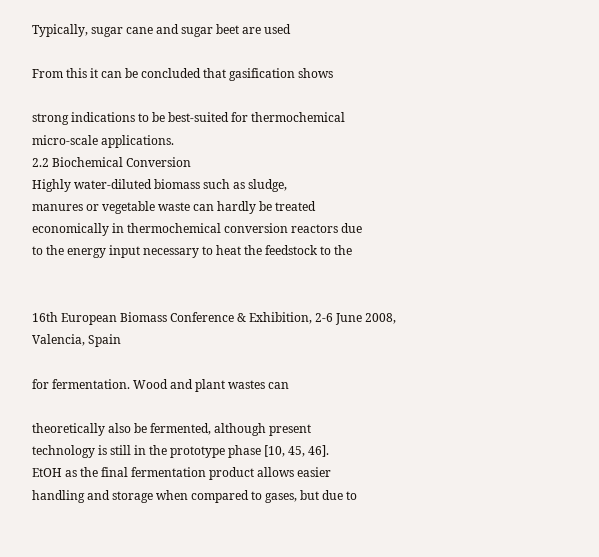Typically, sugar cane and sugar beet are used

From this it can be concluded that gasification shows

strong indications to be best-suited for thermochemical
micro-scale applications.
2.2 Biochemical Conversion
Highly water-diluted biomass such as sludge,
manures or vegetable waste can hardly be treated
economically in thermochemical conversion reactors due
to the energy input necessary to heat the feedstock to the


16th European Biomass Conference & Exhibition, 2-6 June 2008, Valencia, Spain

for fermentation. Wood and plant wastes can

theoretically also be fermented, although present
technology is still in the prototype phase [10, 45, 46].
EtOH as the final fermentation product allows easier
handling and storage when compared to gases, but due to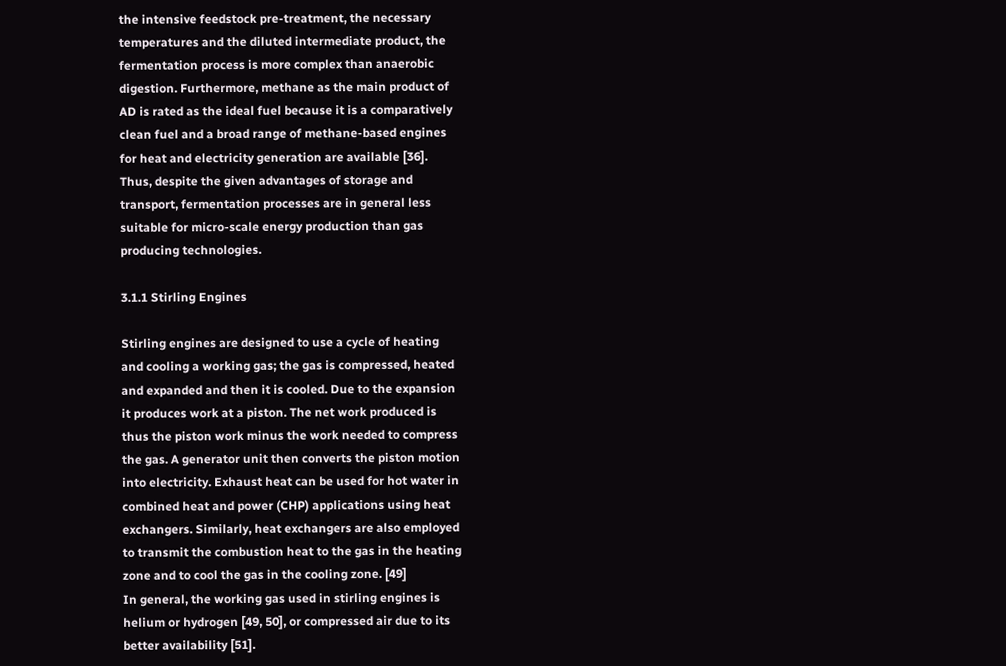the intensive feedstock pre-treatment, the necessary
temperatures and the diluted intermediate product, the
fermentation process is more complex than anaerobic
digestion. Furthermore, methane as the main product of
AD is rated as the ideal fuel because it is a comparatively
clean fuel and a broad range of methane-based engines
for heat and electricity generation are available [36].
Thus, despite the given advantages of storage and
transport, fermentation processes are in general less
suitable for micro-scale energy production than gas
producing technologies.

3.1.1 Stirling Engines

Stirling engines are designed to use a cycle of heating
and cooling a working gas; the gas is compressed, heated
and expanded and then it is cooled. Due to the expansion
it produces work at a piston. The net work produced is
thus the piston work minus the work needed to compress
the gas. A generator unit then converts the piston motion
into electricity. Exhaust heat can be used for hot water in
combined heat and power (CHP) applications using heat
exchangers. Similarly, heat exchangers are also employed
to transmit the combustion heat to the gas in the heating
zone and to cool the gas in the cooling zone. [49]
In general, the working gas used in stirling engines is
helium or hydrogen [49, 50], or compressed air due to its
better availability [51].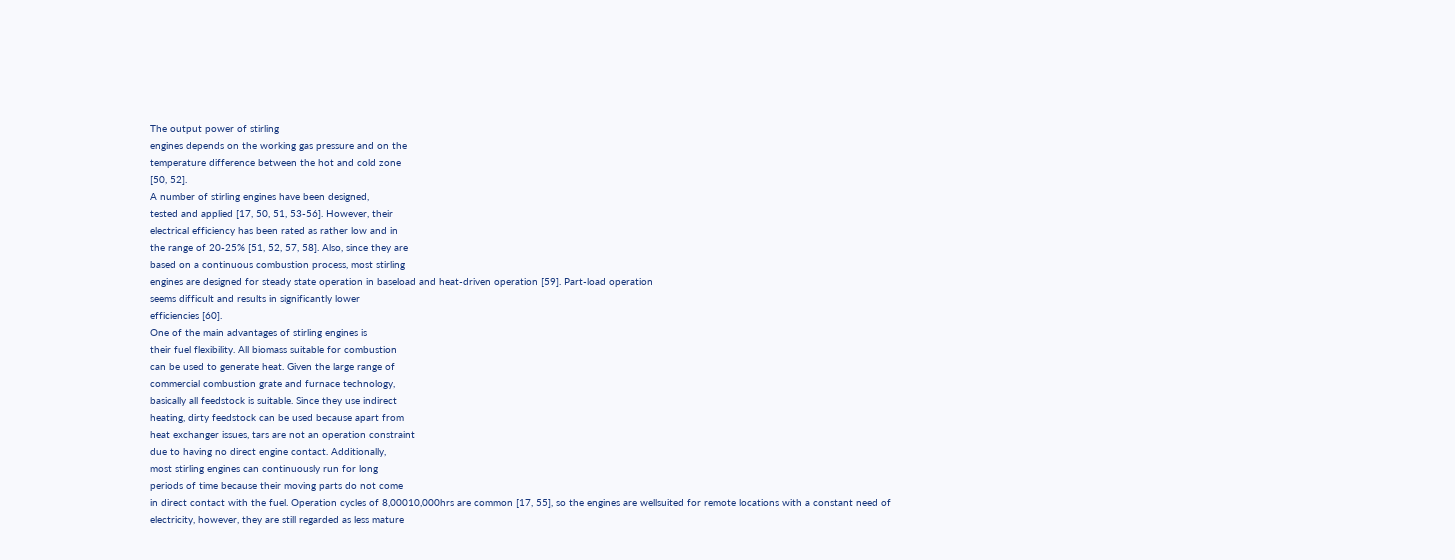The output power of stirling
engines depends on the working gas pressure and on the
temperature difference between the hot and cold zone
[50, 52].
A number of stirling engines have been designed,
tested and applied [17, 50, 51, 53-56]. However, their
electrical efficiency has been rated as rather low and in
the range of 20-25% [51, 52, 57, 58]. Also, since they are
based on a continuous combustion process, most stirling
engines are designed for steady state operation in baseload and heat-driven operation [59]. Part-load operation
seems difficult and results in significantly lower
efficiencies [60].
One of the main advantages of stirling engines is
their fuel flexibility. All biomass suitable for combustion
can be used to generate heat. Given the large range of
commercial combustion grate and furnace technology,
basically all feedstock is suitable. Since they use indirect
heating, dirty feedstock can be used because apart from
heat exchanger issues, tars are not an operation constraint
due to having no direct engine contact. Additionally,
most stirling engines can continuously run for long
periods of time because their moving parts do not come
in direct contact with the fuel. Operation cycles of 8,00010,000hrs are common [17, 55], so the engines are wellsuited for remote locations with a constant need of
electricity, however, they are still regarded as less mature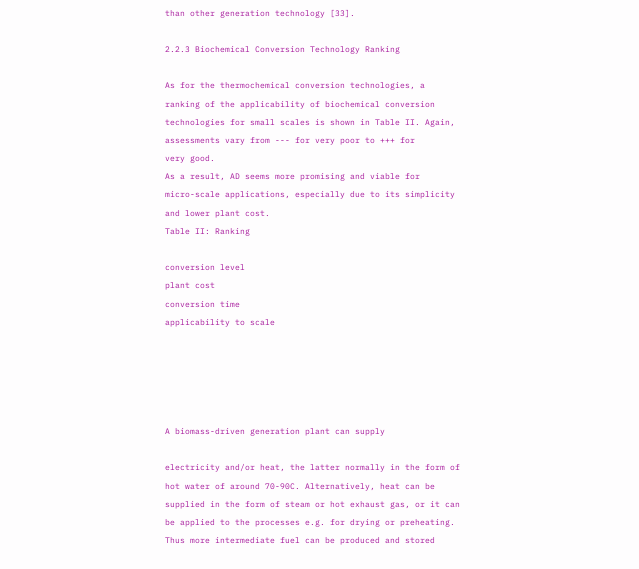than other generation technology [33].

2.2.3 Biochemical Conversion Technology Ranking

As for the thermochemical conversion technologies, a
ranking of the applicability of biochemical conversion
technologies for small scales is shown in Table II. Again,
assessments vary from --- for very poor to +++ for
very good.
As a result, AD seems more promising and viable for
micro-scale applications, especially due to its simplicity
and lower plant cost.
Table II: Ranking

conversion level
plant cost
conversion time
applicability to scale





A biomass-driven generation plant can supply

electricity and/or heat, the latter normally in the form of
hot water of around 70-90C. Alternatively, heat can be
supplied in the form of steam or hot exhaust gas, or it can
be applied to the processes e.g. for drying or preheating.
Thus more intermediate fuel can be produced and stored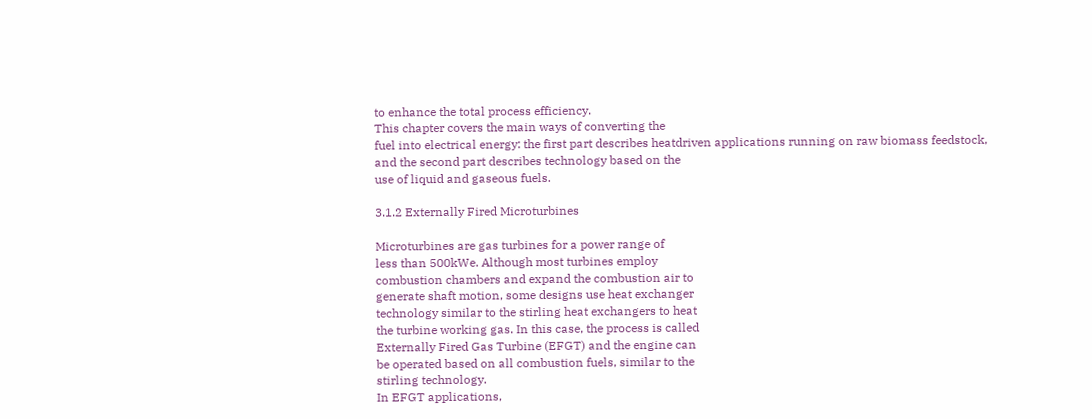to enhance the total process efficiency.
This chapter covers the main ways of converting the
fuel into electrical energy: the first part describes heatdriven applications running on raw biomass feedstock,
and the second part describes technology based on the
use of liquid and gaseous fuels.

3.1.2 Externally Fired Microturbines

Microturbines are gas turbines for a power range of
less than 500kWe. Although most turbines employ
combustion chambers and expand the combustion air to
generate shaft motion, some designs use heat exchanger
technology similar to the stirling heat exchangers to heat
the turbine working gas. In this case, the process is called
Externally Fired Gas Turbine (EFGT) and the engine can
be operated based on all combustion fuels, similar to the
stirling technology.
In EFGT applications,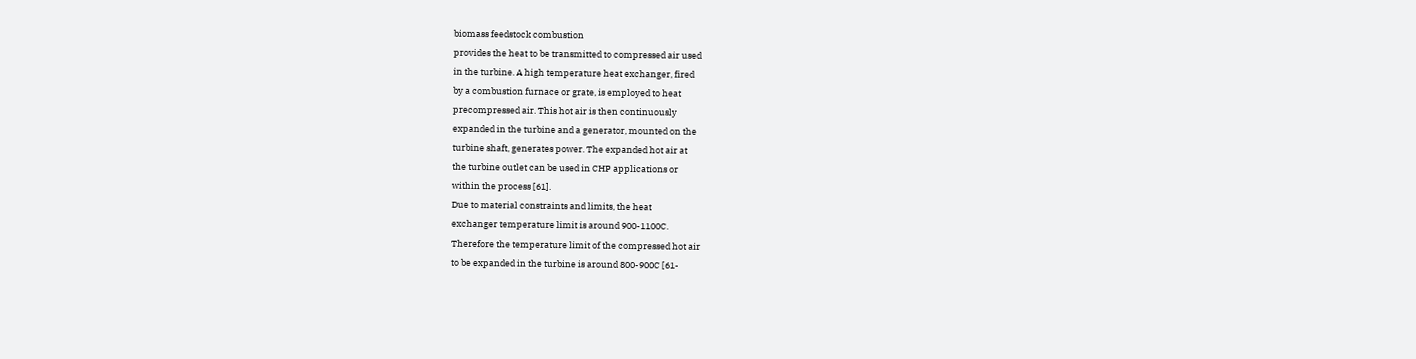biomass feedstock combustion
provides the heat to be transmitted to compressed air used
in the turbine. A high temperature heat exchanger, fired
by a combustion furnace or grate, is employed to heat
precompressed air. This hot air is then continuously
expanded in the turbine and a generator, mounted on the
turbine shaft, generates power. The expanded hot air at
the turbine outlet can be used in CHP applications or
within the process [61].
Due to material constraints and limits, the heat
exchanger temperature limit is around 900-1100C.
Therefore the temperature limit of the compressed hot air
to be expanded in the turbine is around 800-900C [61-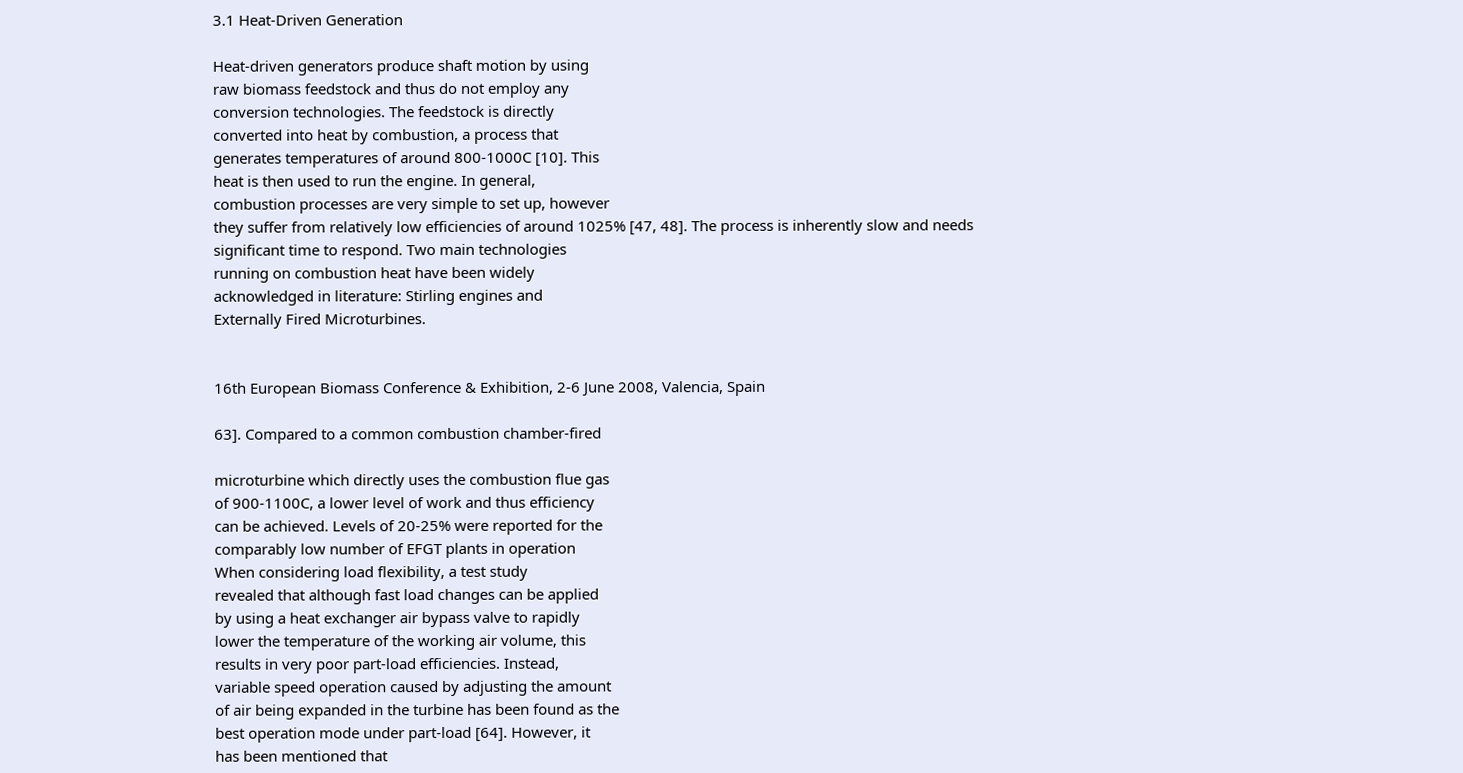3.1 Heat-Driven Generation

Heat-driven generators produce shaft motion by using
raw biomass feedstock and thus do not employ any
conversion technologies. The feedstock is directly
converted into heat by combustion, a process that
generates temperatures of around 800-1000C [10]. This
heat is then used to run the engine. In general,
combustion processes are very simple to set up, however
they suffer from relatively low efficiencies of around 1025% [47, 48]. The process is inherently slow and needs
significant time to respond. Two main technologies
running on combustion heat have been widely
acknowledged in literature: Stirling engines and
Externally Fired Microturbines.


16th European Biomass Conference & Exhibition, 2-6 June 2008, Valencia, Spain

63]. Compared to a common combustion chamber-fired

microturbine which directly uses the combustion flue gas
of 900-1100C, a lower level of work and thus efficiency
can be achieved. Levels of 20-25% were reported for the
comparably low number of EFGT plants in operation
When considering load flexibility, a test study
revealed that although fast load changes can be applied
by using a heat exchanger air bypass valve to rapidly
lower the temperature of the working air volume, this
results in very poor part-load efficiencies. Instead,
variable speed operation caused by adjusting the amount
of air being expanded in the turbine has been found as the
best operation mode under part-load [64]. However, it
has been mentioned that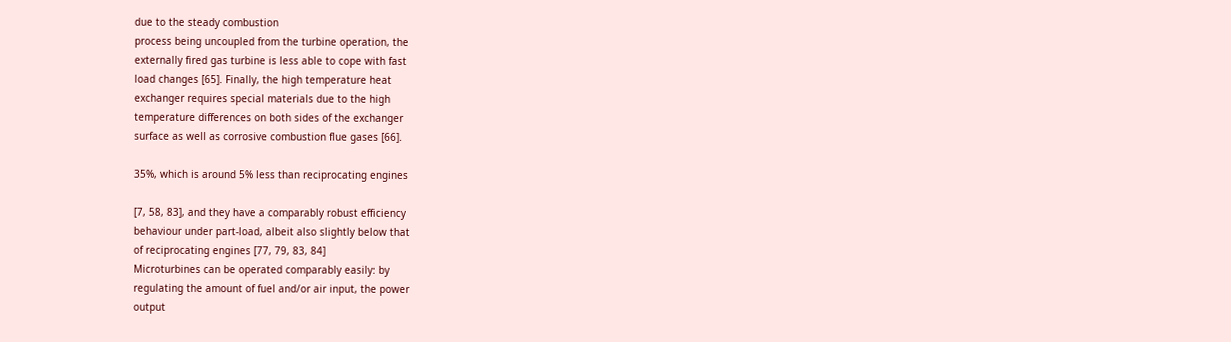due to the steady combustion
process being uncoupled from the turbine operation, the
externally fired gas turbine is less able to cope with fast
load changes [65]. Finally, the high temperature heat
exchanger requires special materials due to the high
temperature differences on both sides of the exchanger
surface as well as corrosive combustion flue gases [66].

35%, which is around 5% less than reciprocating engines

[7, 58, 83], and they have a comparably robust efficiency
behaviour under part-load, albeit also slightly below that
of reciprocating engines [77, 79, 83, 84]
Microturbines can be operated comparably easily: by
regulating the amount of fuel and/or air input, the power
output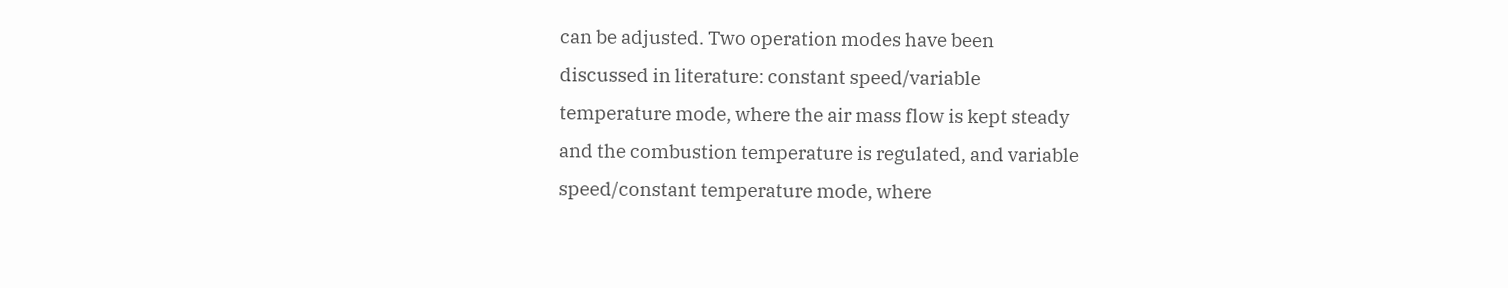can be adjusted. Two operation modes have been
discussed in literature: constant speed/variable
temperature mode, where the air mass flow is kept steady
and the combustion temperature is regulated, and variable
speed/constant temperature mode, where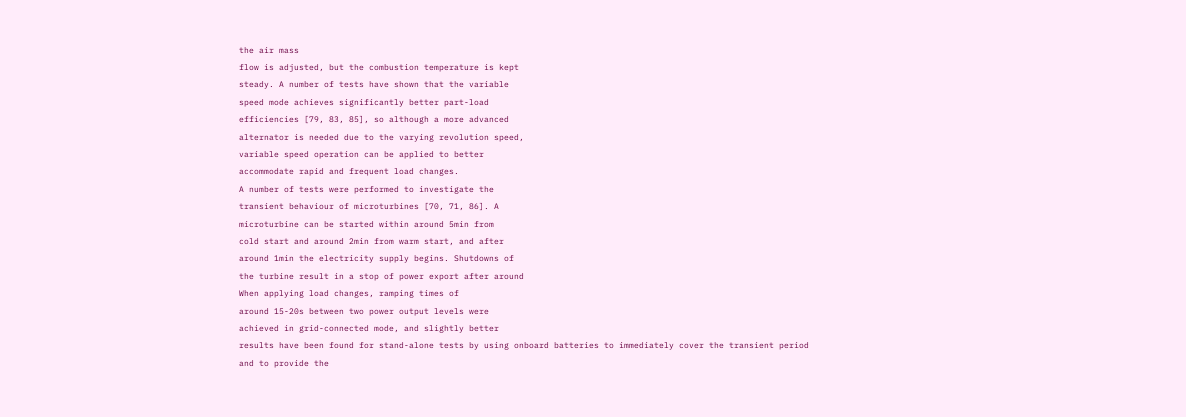the air mass
flow is adjusted, but the combustion temperature is kept
steady. A number of tests have shown that the variable
speed mode achieves significantly better part-load
efficiencies [79, 83, 85], so although a more advanced
alternator is needed due to the varying revolution speed,
variable speed operation can be applied to better
accommodate rapid and frequent load changes.
A number of tests were performed to investigate the
transient behaviour of microturbines [70, 71, 86]. A
microturbine can be started within around 5min from
cold start and around 2min from warm start, and after
around 1min the electricity supply begins. Shutdowns of
the turbine result in a stop of power export after around
When applying load changes, ramping times of
around 15-20s between two power output levels were
achieved in grid-connected mode, and slightly better
results have been found for stand-alone tests by using onboard batteries to immediately cover the transient period
and to provide the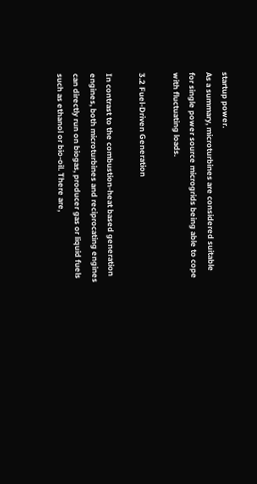startup power.
As a summary, microturbines are considered suitable
for single power source microgrids being able to cope
with fluctuating loads.

3.2 Fuel-Driven Generation

In contrast to the combustion-heat based generation
engines, both microturbines and reciprocating engines
can directly run on biogas, producer gas or liquid fuels
such as ethanol or bio-oil. There are,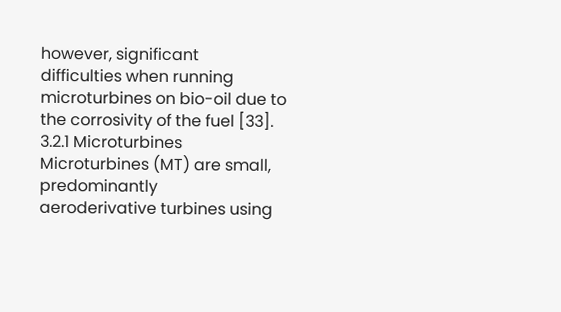however, significant
difficulties when running microturbines on bio-oil due to
the corrosivity of the fuel [33].
3.2.1 Microturbines
Microturbines (MT) are small, predominantly
aeroderivative turbines using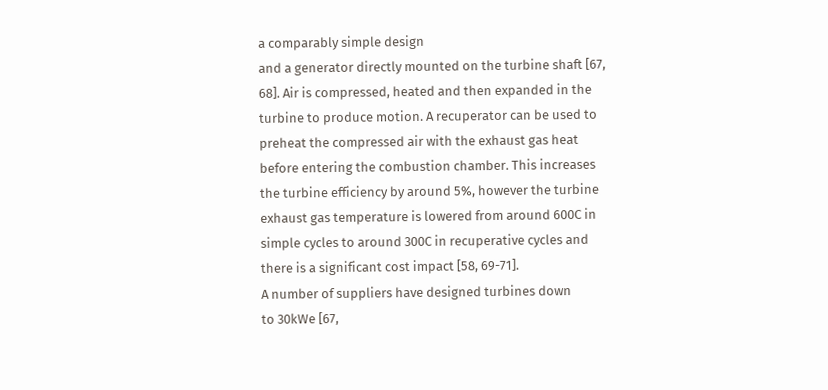a comparably simple design
and a generator directly mounted on the turbine shaft [67,
68]. Air is compressed, heated and then expanded in the
turbine to produce motion. A recuperator can be used to
preheat the compressed air with the exhaust gas heat
before entering the combustion chamber. This increases
the turbine efficiency by around 5%, however the turbine
exhaust gas temperature is lowered from around 600C in
simple cycles to around 300C in recuperative cycles and
there is a significant cost impact [58, 69-71].
A number of suppliers have designed turbines down
to 30kWe [67,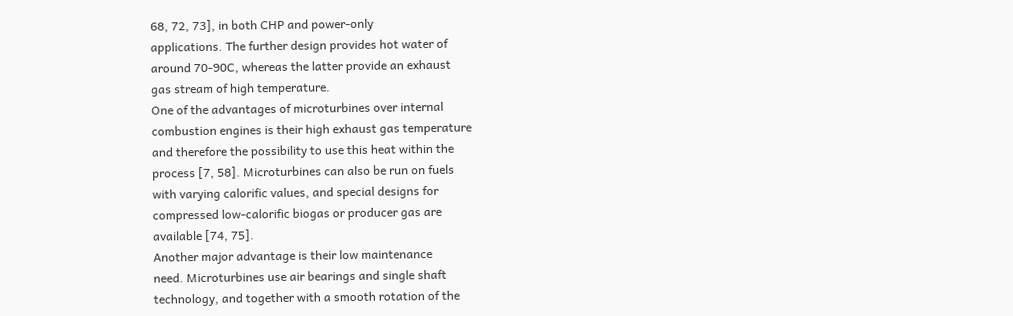68, 72, 73], in both CHP and power-only
applications. The further design provides hot water of
around 70-90C, whereas the latter provide an exhaust
gas stream of high temperature.
One of the advantages of microturbines over internal
combustion engines is their high exhaust gas temperature
and therefore the possibility to use this heat within the
process [7, 58]. Microturbines can also be run on fuels
with varying calorific values, and special designs for
compressed low-calorific biogas or producer gas are
available [74, 75].
Another major advantage is their low maintenance
need. Microturbines use air bearings and single shaft
technology, and together with a smooth rotation of the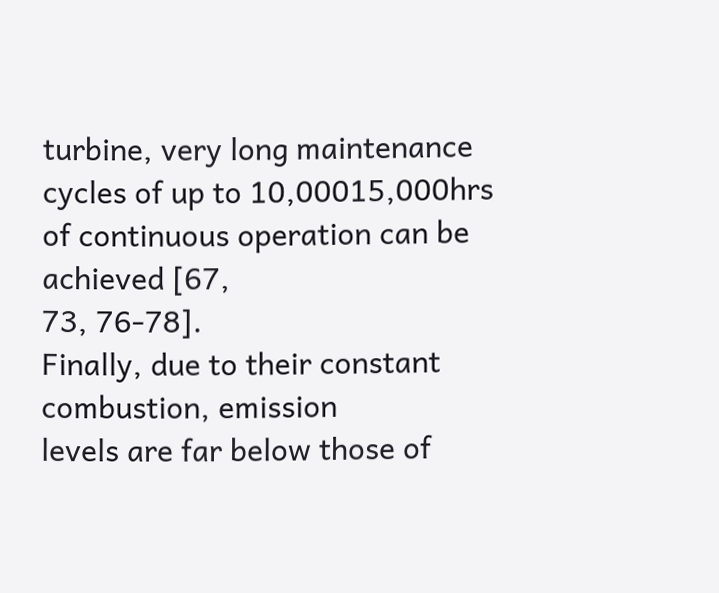turbine, very long maintenance cycles of up to 10,00015,000hrs of continuous operation can be achieved [67,
73, 76-78].
Finally, due to their constant combustion, emission
levels are far below those of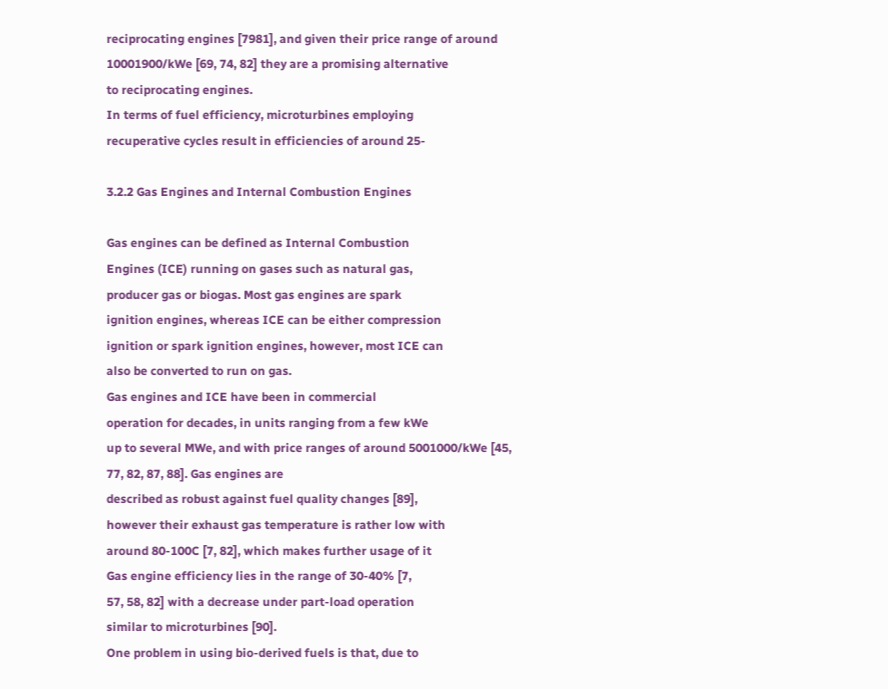reciprocating engines [7981], and given their price range of around 10001900/kWe [69, 74, 82] they are a promising alternative
to reciprocating engines.
In terms of fuel efficiency, microturbines employing
recuperative cycles result in efficiencies of around 25-

3.2.2 Gas Engines and Internal Combustion Engines

Gas engines can be defined as Internal Combustion
Engines (ICE) running on gases such as natural gas,
producer gas or biogas. Most gas engines are spark
ignition engines, whereas ICE can be either compression
ignition or spark ignition engines, however, most ICE can
also be converted to run on gas.
Gas engines and ICE have been in commercial
operation for decades, in units ranging from a few kWe
up to several MWe, and with price ranges of around 5001000/kWe [45, 77, 82, 87, 88]. Gas engines are
described as robust against fuel quality changes [89],
however their exhaust gas temperature is rather low with
around 80-100C [7, 82], which makes further usage of it
Gas engine efficiency lies in the range of 30-40% [7,
57, 58, 82] with a decrease under part-load operation
similar to microturbines [90].
One problem in using bio-derived fuels is that, due to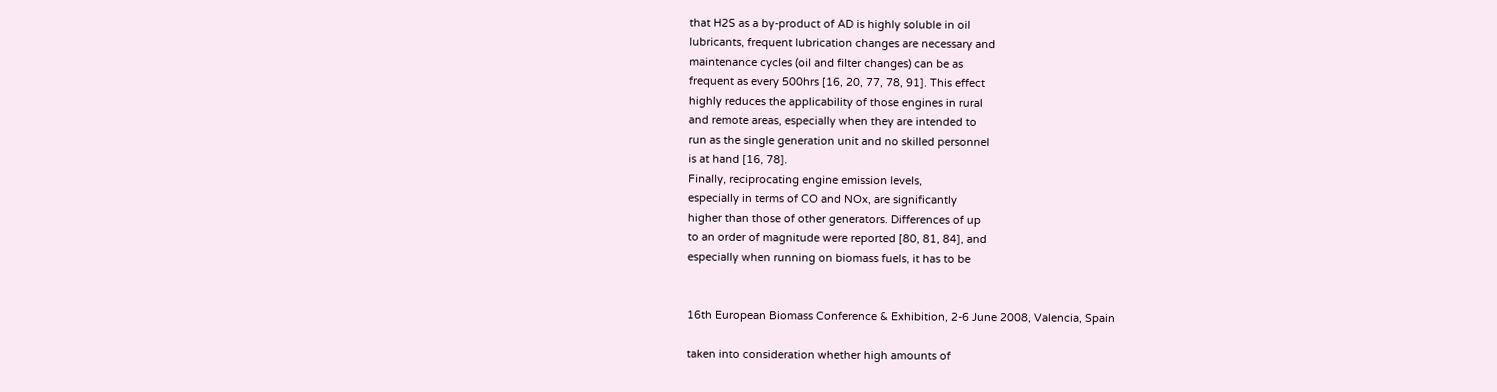that H2S as a by-product of AD is highly soluble in oil
lubricants, frequent lubrication changes are necessary and
maintenance cycles (oil and filter changes) can be as
frequent as every 500hrs [16, 20, 77, 78, 91]. This effect
highly reduces the applicability of those engines in rural
and remote areas, especially when they are intended to
run as the single generation unit and no skilled personnel
is at hand [16, 78].
Finally, reciprocating engine emission levels,
especially in terms of CO and NOx, are significantly
higher than those of other generators. Differences of up
to an order of magnitude were reported [80, 81, 84], and
especially when running on biomass fuels, it has to be


16th European Biomass Conference & Exhibition, 2-6 June 2008, Valencia, Spain

taken into consideration whether high amounts of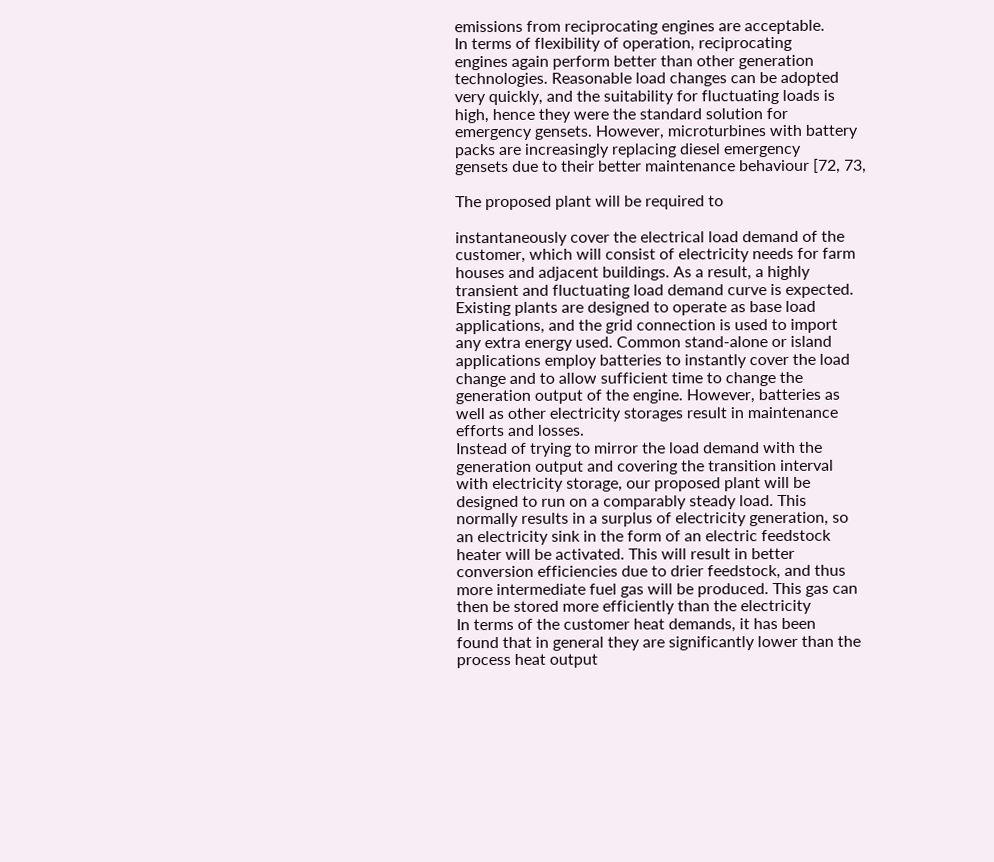emissions from reciprocating engines are acceptable.
In terms of flexibility of operation, reciprocating
engines again perform better than other generation
technologies. Reasonable load changes can be adopted
very quickly, and the suitability for fluctuating loads is
high, hence they were the standard solution for
emergency gensets. However, microturbines with battery
packs are increasingly replacing diesel emergency
gensets due to their better maintenance behaviour [72, 73,

The proposed plant will be required to

instantaneously cover the electrical load demand of the
customer, which will consist of electricity needs for farm
houses and adjacent buildings. As a result, a highly
transient and fluctuating load demand curve is expected.
Existing plants are designed to operate as base load
applications, and the grid connection is used to import
any extra energy used. Common stand-alone or island
applications employ batteries to instantly cover the load
change and to allow sufficient time to change the
generation output of the engine. However, batteries as
well as other electricity storages result in maintenance
efforts and losses.
Instead of trying to mirror the load demand with the
generation output and covering the transition interval
with electricity storage, our proposed plant will be
designed to run on a comparably steady load. This
normally results in a surplus of electricity generation, so
an electricity sink in the form of an electric feedstock
heater will be activated. This will result in better
conversion efficiencies due to drier feedstock, and thus
more intermediate fuel gas will be produced. This gas can
then be stored more efficiently than the electricity
In terms of the customer heat demands, it has been
found that in general they are significantly lower than the
process heat output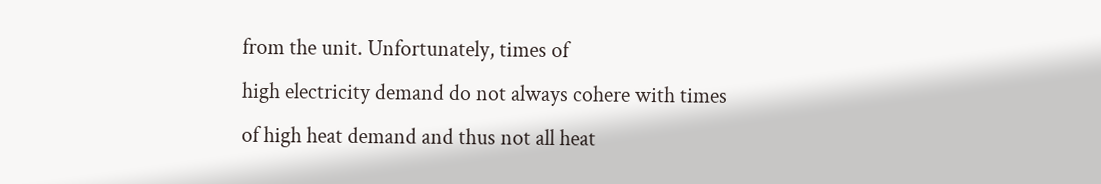from the unit. Unfortunately, times of
high electricity demand do not always cohere with times
of high heat demand and thus not all heat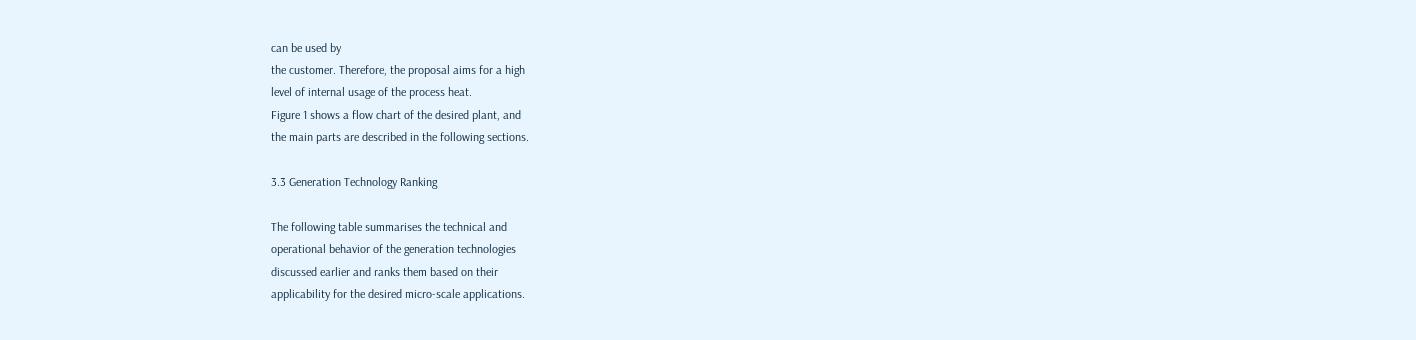can be used by
the customer. Therefore, the proposal aims for a high
level of internal usage of the process heat.
Figure 1 shows a flow chart of the desired plant, and
the main parts are described in the following sections.

3.3 Generation Technology Ranking

The following table summarises the technical and
operational behavior of the generation technologies
discussed earlier and ranks them based on their
applicability for the desired micro-scale applications.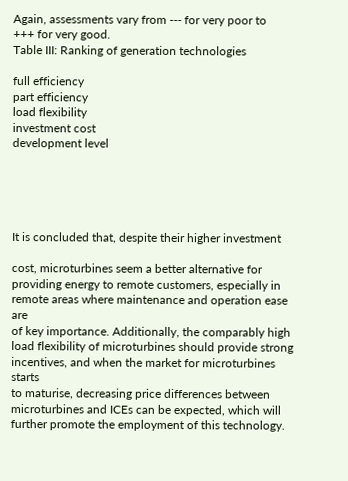Again, assessments vary from --- for very poor to
+++ for very good.
Table III: Ranking of generation technologies

full efficiency
part efficiency
load flexibility
investment cost
development level





It is concluded that, despite their higher investment

cost, microturbines seem a better alternative for
providing energy to remote customers, especially in
remote areas where maintenance and operation ease are
of key importance. Additionally, the comparably high
load flexibility of microturbines should provide strong
incentives, and when the market for microturbines starts
to maturise, decreasing price differences between
microturbines and ICEs can be expected, which will
further promote the employment of this technology.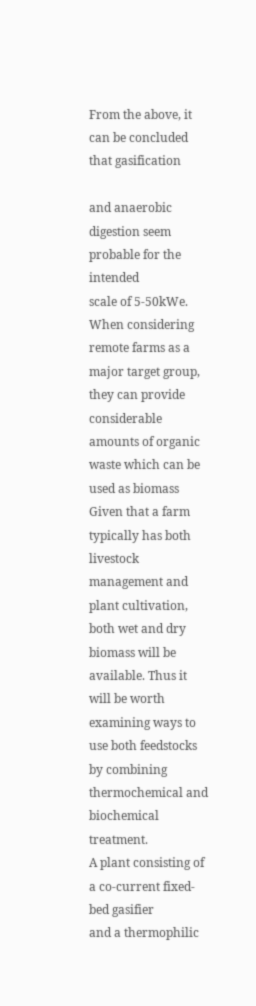From the above, it can be concluded that gasification

and anaerobic digestion seem probable for the intended
scale of 5-50kWe. When considering remote farms as a
major target group, they can provide considerable
amounts of organic waste which can be used as biomass
Given that a farm typically has both livestock
management and plant cultivation, both wet and dry
biomass will be available. Thus it will be worth
examining ways to use both feedstocks by combining
thermochemical and biochemical treatment.
A plant consisting of a co-current fixed-bed gasifier
and a thermophilic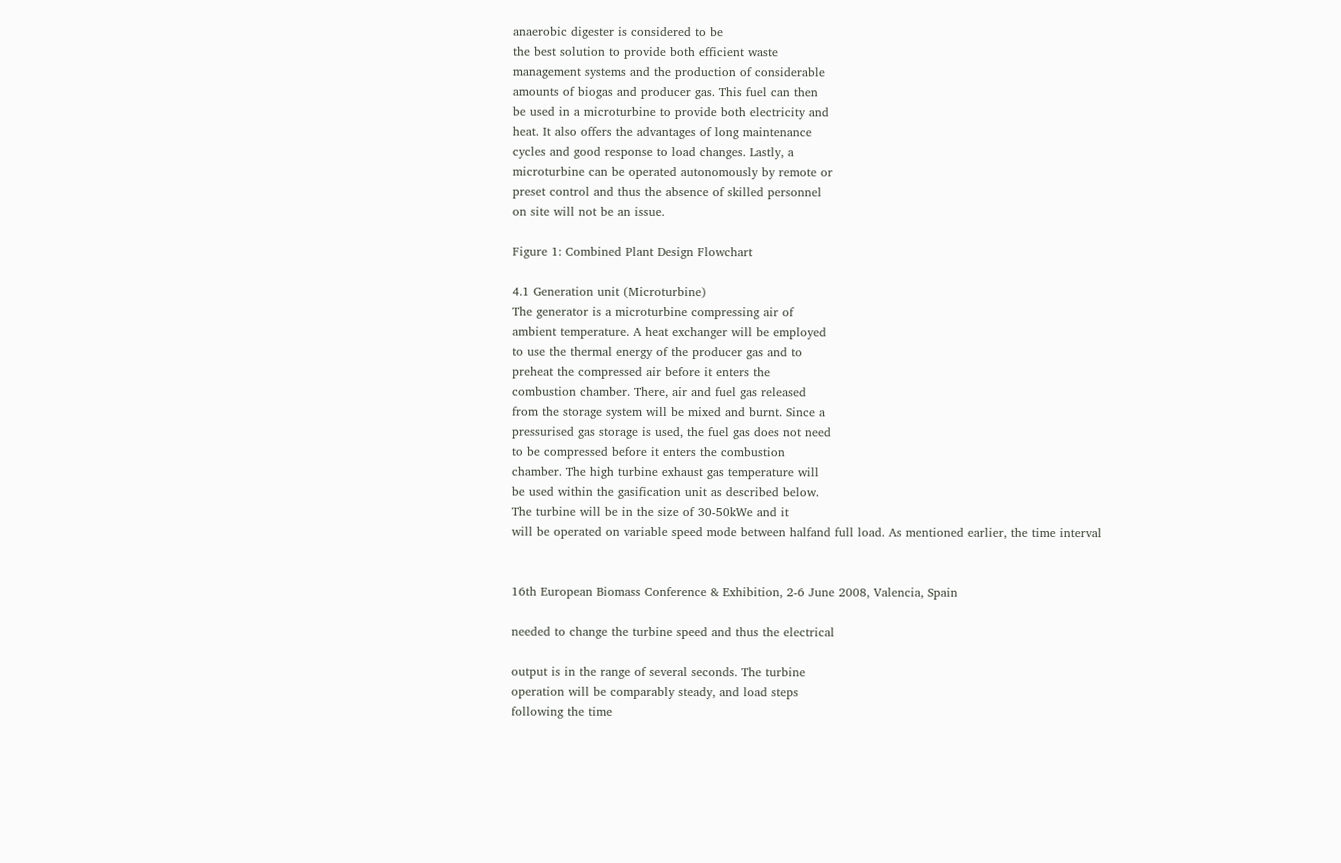anaerobic digester is considered to be
the best solution to provide both efficient waste
management systems and the production of considerable
amounts of biogas and producer gas. This fuel can then
be used in a microturbine to provide both electricity and
heat. It also offers the advantages of long maintenance
cycles and good response to load changes. Lastly, a
microturbine can be operated autonomously by remote or
preset control and thus the absence of skilled personnel
on site will not be an issue.

Figure 1: Combined Plant Design Flowchart

4.1 Generation unit (Microturbine)
The generator is a microturbine compressing air of
ambient temperature. A heat exchanger will be employed
to use the thermal energy of the producer gas and to
preheat the compressed air before it enters the
combustion chamber. There, air and fuel gas released
from the storage system will be mixed and burnt. Since a
pressurised gas storage is used, the fuel gas does not need
to be compressed before it enters the combustion
chamber. The high turbine exhaust gas temperature will
be used within the gasification unit as described below.
The turbine will be in the size of 30-50kWe and it
will be operated on variable speed mode between halfand full load. As mentioned earlier, the time interval


16th European Biomass Conference & Exhibition, 2-6 June 2008, Valencia, Spain

needed to change the turbine speed and thus the electrical

output is in the range of several seconds. The turbine
operation will be comparably steady, and load steps
following the time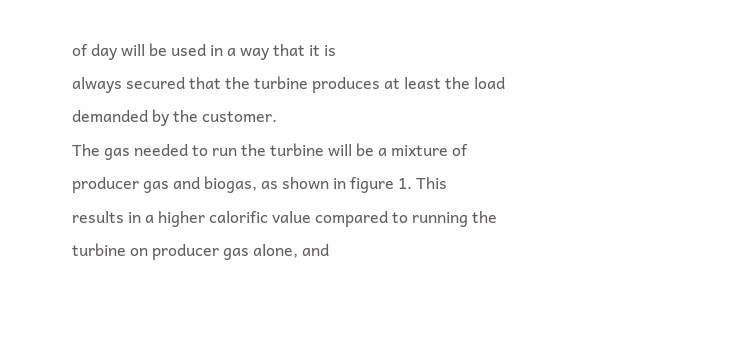of day will be used in a way that it is
always secured that the turbine produces at least the load
demanded by the customer.
The gas needed to run the turbine will be a mixture of
producer gas and biogas, as shown in figure 1. This
results in a higher calorific value compared to running the
turbine on producer gas alone, and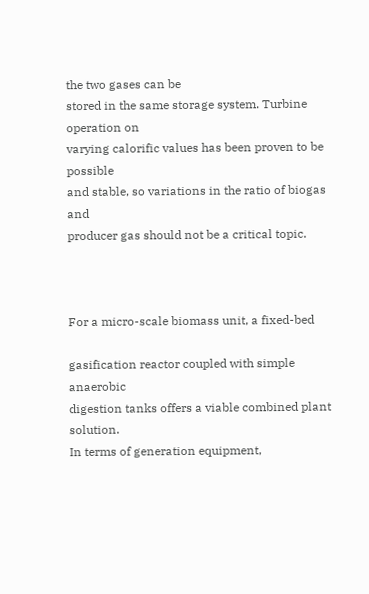the two gases can be
stored in the same storage system. Turbine operation on
varying calorific values has been proven to be possible
and stable, so variations in the ratio of biogas and
producer gas should not be a critical topic.



For a micro-scale biomass unit, a fixed-bed

gasification reactor coupled with simple anaerobic
digestion tanks offers a viable combined plant solution.
In terms of generation equipment,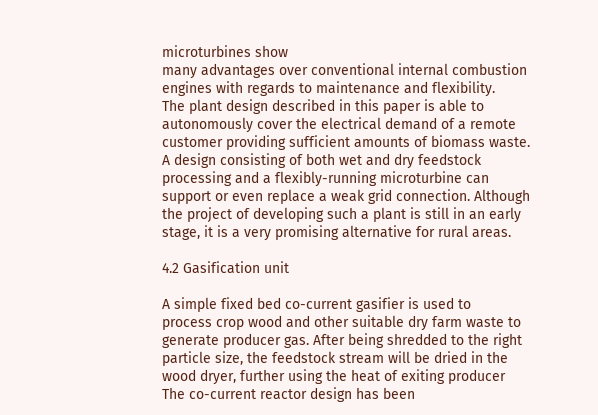microturbines show
many advantages over conventional internal combustion
engines with regards to maintenance and flexibility.
The plant design described in this paper is able to
autonomously cover the electrical demand of a remote
customer providing sufficient amounts of biomass waste.
A design consisting of both wet and dry feedstock
processing and a flexibly-running microturbine can
support or even replace a weak grid connection. Although
the project of developing such a plant is still in an early
stage, it is a very promising alternative for rural areas.

4.2 Gasification unit

A simple fixed bed co-current gasifier is used to
process crop wood and other suitable dry farm waste to
generate producer gas. After being shredded to the right
particle size, the feedstock stream will be dried in the
wood dryer, further using the heat of exiting producer
The co-current reactor design has been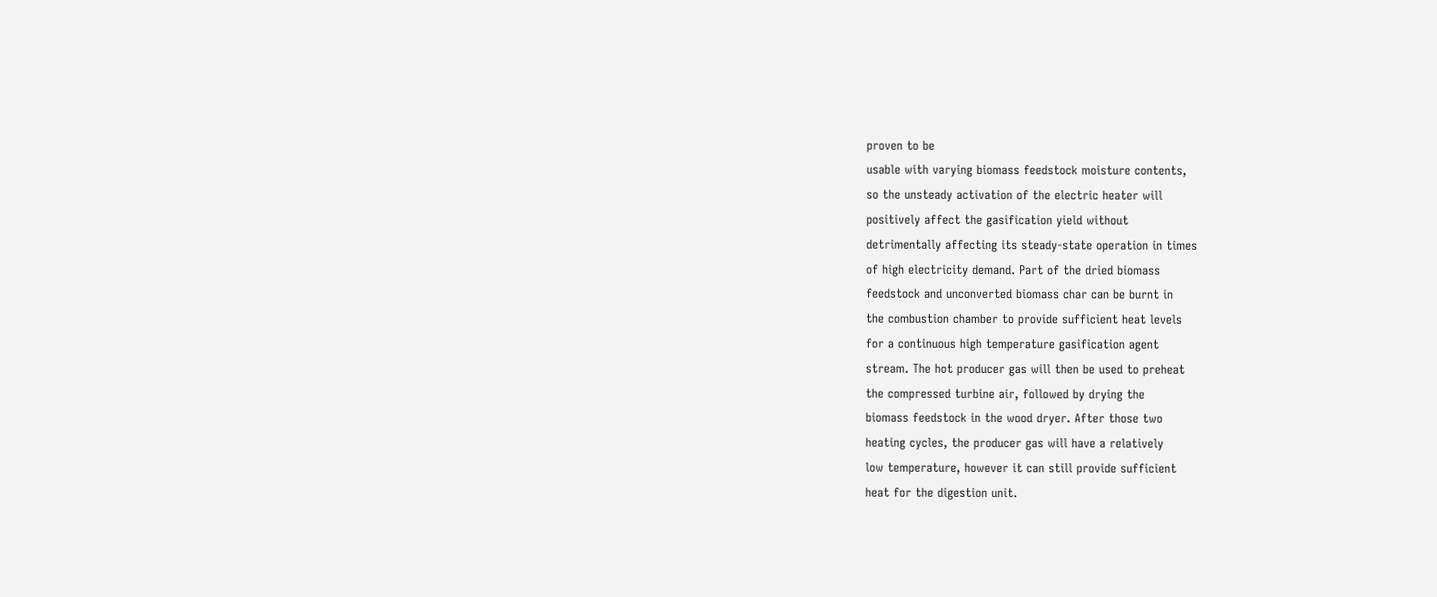proven to be
usable with varying biomass feedstock moisture contents,
so the unsteady activation of the electric heater will
positively affect the gasification yield without
detrimentally affecting its steady-state operation in times
of high electricity demand. Part of the dried biomass
feedstock and unconverted biomass char can be burnt in
the combustion chamber to provide sufficient heat levels
for a continuous high temperature gasification agent
stream. The hot producer gas will then be used to preheat
the compressed turbine air, followed by drying the
biomass feedstock in the wood dryer. After those two
heating cycles, the producer gas will have a relatively
low temperature, however it can still provide sufficient
heat for the digestion unit.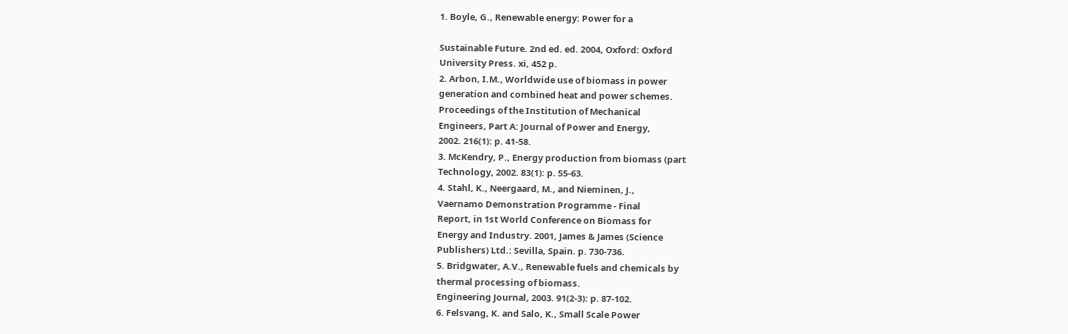1. Boyle, G., Renewable energy: Power for a

Sustainable Future. 2nd ed. ed. 2004, Oxford: Oxford
University Press. xi, 452 p.
2. Arbon, I.M., Worldwide use of biomass in power
generation and combined heat and power schemes.
Proceedings of the Institution of Mechanical
Engineers, Part A: Journal of Power and Energy,
2002. 216(1): p. 41-58.
3. McKendry, P., Energy production from biomass (part
Technology, 2002. 83(1): p. 55-63.
4. Stahl, K., Neergaard, M., and Nieminen, J.,
Vaernamo Demonstration Programme - Final
Report, in 1st World Conference on Biomass for
Energy and Industry. 2001, James & James (Science
Publishers) Ltd.: Sevilla, Spain. p. 730-736.
5. Bridgwater, A.V., Renewable fuels and chemicals by
thermal processing of biomass.
Engineering Journal, 2003. 91(2-3): p. 87-102.
6. Felsvang, K. and Salo, K., Small Scale Power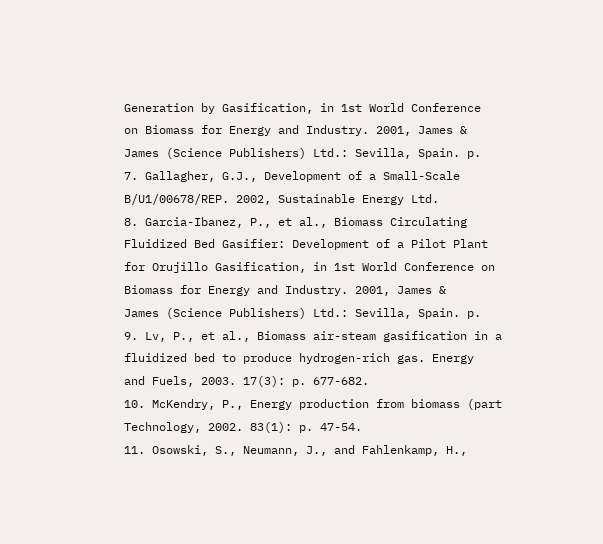Generation by Gasification, in 1st World Conference
on Biomass for Energy and Industry. 2001, James &
James (Science Publishers) Ltd.: Sevilla, Spain. p.
7. Gallagher, G.J., Development of a Small-Scale
B/U1/00678/REP. 2002, Sustainable Energy Ltd.
8. Garcia-Ibanez, P., et al., Biomass Circulating
Fluidized Bed Gasifier: Development of a Pilot Plant
for Orujillo Gasification, in 1st World Conference on
Biomass for Energy and Industry. 2001, James &
James (Science Publishers) Ltd.: Sevilla, Spain. p.
9. Lv, P., et al., Biomass air-steam gasification in a
fluidized bed to produce hydrogen-rich gas. Energy
and Fuels, 2003. 17(3): p. 677-682.
10. McKendry, P., Energy production from biomass (part
Technology, 2002. 83(1): p. 47-54.
11. Osowski, S., Neumann, J., and Fahlenkamp, H.,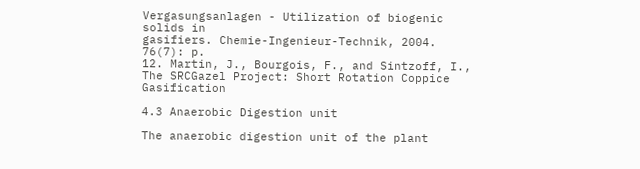Vergasungsanlagen - Utilization of biogenic solids in
gasifiers. Chemie-Ingenieur-Technik, 2004. 76(7): p.
12. Martin, J., Bourgois, F., and Sintzoff, I., The SRCGazel Project: Short Rotation Coppice Gasification

4.3 Anaerobic Digestion unit

The anaerobic digestion unit of the plant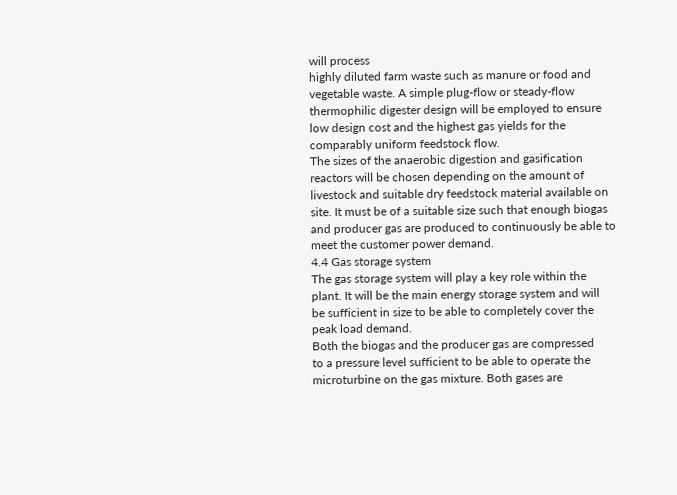will process
highly diluted farm waste such as manure or food and
vegetable waste. A simple plug-flow or steady-flow
thermophilic digester design will be employed to ensure
low design cost and the highest gas yields for the
comparably uniform feedstock flow.
The sizes of the anaerobic digestion and gasification
reactors will be chosen depending on the amount of
livestock and suitable dry feedstock material available on
site. It must be of a suitable size such that enough biogas
and producer gas are produced to continuously be able to
meet the customer power demand.
4.4 Gas storage system
The gas storage system will play a key role within the
plant. It will be the main energy storage system and will
be sufficient in size to be able to completely cover the
peak load demand.
Both the biogas and the producer gas are compressed
to a pressure level sufficient to be able to operate the
microturbine on the gas mixture. Both gases are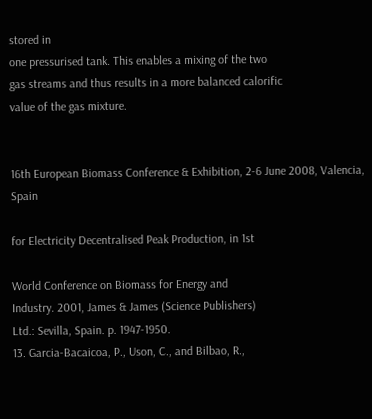stored in
one pressurised tank. This enables a mixing of the two
gas streams and thus results in a more balanced calorific
value of the gas mixture.


16th European Biomass Conference & Exhibition, 2-6 June 2008, Valencia, Spain

for Electricity Decentralised Peak Production, in 1st

World Conference on Biomass for Energy and
Industry. 2001, James & James (Science Publishers)
Ltd.: Sevilla, Spain. p. 1947-1950.
13. Garcia-Bacaicoa, P., Uson, C., and Bilbao, R.,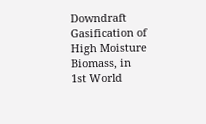Downdraft Gasification of High Moisture Biomass, in
1st World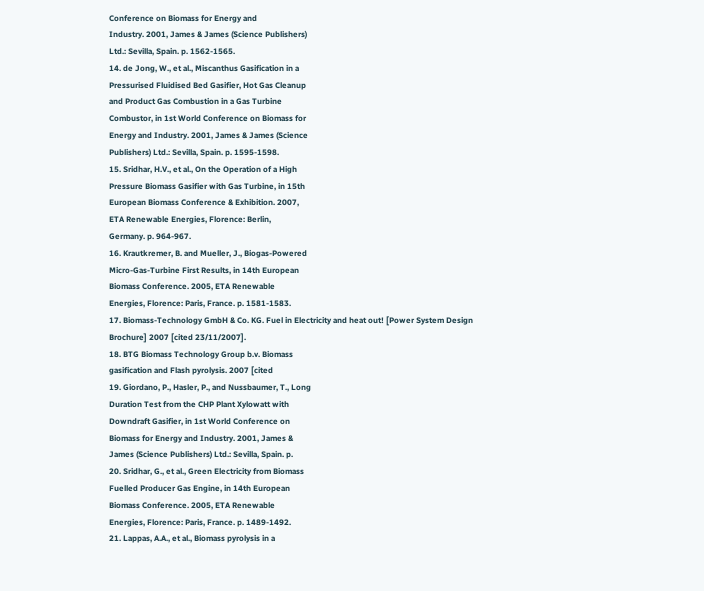Conference on Biomass for Energy and
Industry. 2001, James & James (Science Publishers)
Ltd.: Sevilla, Spain. p. 1562-1565.
14. de Jong, W., et al., Miscanthus Gasification in a
Pressurised Fluidised Bed Gasifier, Hot Gas Cleanup
and Product Gas Combustion in a Gas Turbine
Combustor, in 1st World Conference on Biomass for
Energy and Industry. 2001, James & James (Science
Publishers) Ltd.: Sevilla, Spain. p. 1595-1598.
15. Sridhar, H.V., et al., On the Operation of a High
Pressure Biomass Gasifier with Gas Turbine, in 15th
European Biomass Conference & Exhibition. 2007,
ETA Renewable Energies, Florence: Berlin,
Germany. p. 964-967.
16. Krautkremer, B. and Mueller, J., Biogas-Powered
Micro-Gas-Turbine First Results, in 14th European
Biomass Conference. 2005, ETA Renewable
Energies, Florence: Paris, France. p. 1581-1583.
17. Biomass-Technology GmbH & Co. KG. Fuel in Electricity and heat out! [Power System Design
Brochure] 2007 [cited 23/11/2007].
18. BTG Biomass Technology Group b.v. Biomass
gasification and Flash pyrolysis. 2007 [cited
19. Giordano, P., Hasler, P., and Nussbaumer, T., Long
Duration Test from the CHP Plant Xylowatt with
Downdraft Gasifier, in 1st World Conference on
Biomass for Energy and Industry. 2001, James &
James (Science Publishers) Ltd.: Sevilla, Spain. p.
20. Sridhar, G., et al., Green Electricity from Biomass
Fuelled Producer Gas Engine, in 14th European
Biomass Conference. 2005, ETA Renewable
Energies, Florence: Paris, France. p. 1489-1492.
21. Lappas, A.A., et al., Biomass pyrolysis in a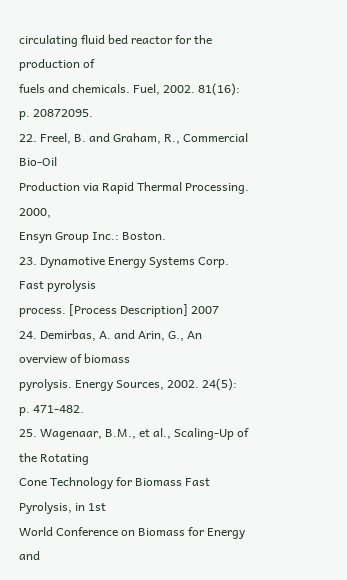circulating fluid bed reactor for the production of
fuels and chemicals. Fuel, 2002. 81(16): p. 20872095.
22. Freel, B. and Graham, R., Commercial Bio-Oil
Production via Rapid Thermal Processing. 2000,
Ensyn Group Inc.: Boston.
23. Dynamotive Energy Systems Corp. Fast pyrolysis
process. [Process Description] 2007
24. Demirbas, A. and Arin, G., An overview of biomass
pyrolysis. Energy Sources, 2002. 24(5): p. 471-482.
25. Wagenaar, B.M., et al., Scaling-Up of the Rotating
Cone Technology for Biomass Fast Pyrolysis, in 1st
World Conference on Biomass for Energy and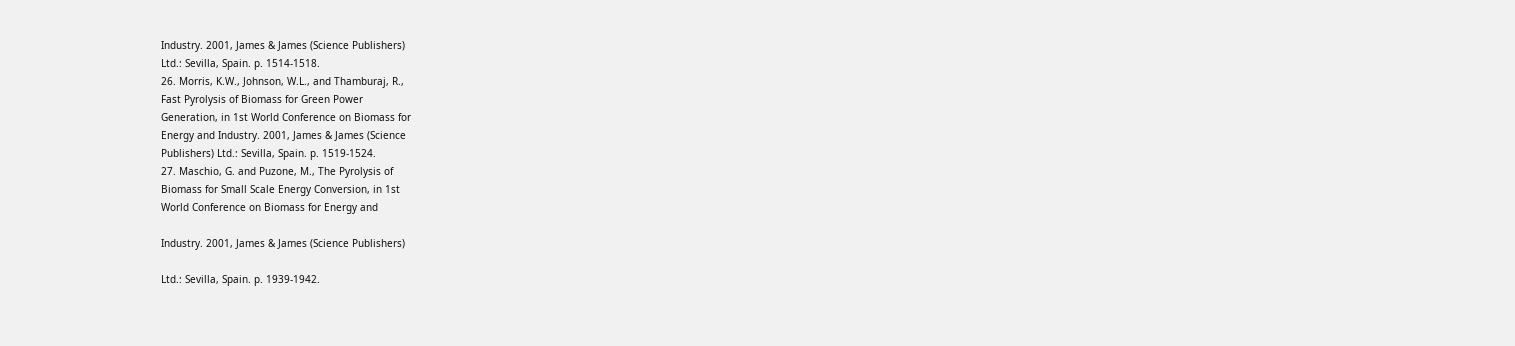Industry. 2001, James & James (Science Publishers)
Ltd.: Sevilla, Spain. p. 1514-1518.
26. Morris, K.W., Johnson, W.L., and Thamburaj, R.,
Fast Pyrolysis of Biomass for Green Power
Generation, in 1st World Conference on Biomass for
Energy and Industry. 2001, James & James (Science
Publishers) Ltd.: Sevilla, Spain. p. 1519-1524.
27. Maschio, G. and Puzone, M., The Pyrolysis of
Biomass for Small Scale Energy Conversion, in 1st
World Conference on Biomass for Energy and

Industry. 2001, James & James (Science Publishers)

Ltd.: Sevilla, Spain. p. 1939-1942.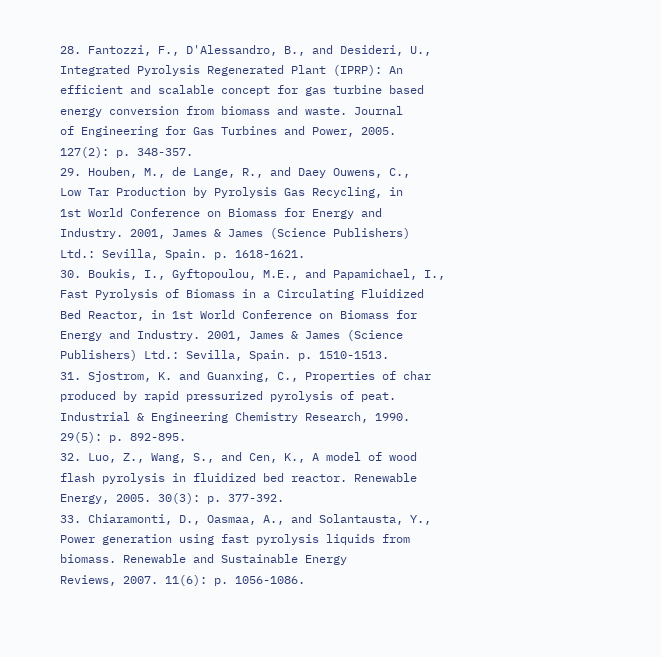28. Fantozzi, F., D'Alessandro, B., and Desideri, U.,
Integrated Pyrolysis Regenerated Plant (IPRP): An
efficient and scalable concept for gas turbine based
energy conversion from biomass and waste. Journal
of Engineering for Gas Turbines and Power, 2005.
127(2): p. 348-357.
29. Houben, M., de Lange, R., and Daey Ouwens, C.,
Low Tar Production by Pyrolysis Gas Recycling, in
1st World Conference on Biomass for Energy and
Industry. 2001, James & James (Science Publishers)
Ltd.: Sevilla, Spain. p. 1618-1621.
30. Boukis, I., Gyftopoulou, M.E., and Papamichael, I.,
Fast Pyrolysis of Biomass in a Circulating Fluidized
Bed Reactor, in 1st World Conference on Biomass for
Energy and Industry. 2001, James & James (Science
Publishers) Ltd.: Sevilla, Spain. p. 1510-1513.
31. Sjostrom, K. and Guanxing, C., Properties of char
produced by rapid pressurized pyrolysis of peat.
Industrial & Engineering Chemistry Research, 1990.
29(5): p. 892-895.
32. Luo, Z., Wang, S., and Cen, K., A model of wood
flash pyrolysis in fluidized bed reactor. Renewable
Energy, 2005. 30(3): p. 377-392.
33. Chiaramonti, D., Oasmaa, A., and Solantausta, Y.,
Power generation using fast pyrolysis liquids from
biomass. Renewable and Sustainable Energy
Reviews, 2007. 11(6): p. 1056-1086.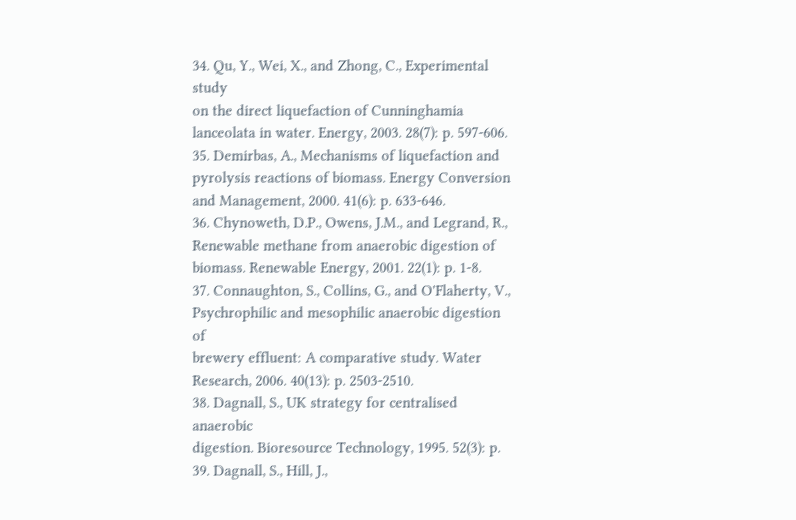34. Qu, Y., Wei, X., and Zhong, C., Experimental study
on the direct liquefaction of Cunninghamia
lanceolata in water. Energy, 2003. 28(7): p. 597-606.
35. Demirbas, A., Mechanisms of liquefaction and
pyrolysis reactions of biomass. Energy Conversion
and Management, 2000. 41(6): p. 633-646.
36. Chynoweth, D.P., Owens, J.M., and Legrand, R.,
Renewable methane from anaerobic digestion of
biomass. Renewable Energy, 2001. 22(1): p. 1-8.
37. Connaughton, S., Collins, G., and O'Flaherty, V.,
Psychrophilic and mesophilic anaerobic digestion of
brewery effluent: A comparative study. Water
Research, 2006. 40(13): p. 2503-2510.
38. Dagnall, S., UK strategy for centralised anaerobic
digestion. Bioresource Technology, 1995. 52(3): p.
39. Dagnall, S., Hill, J.,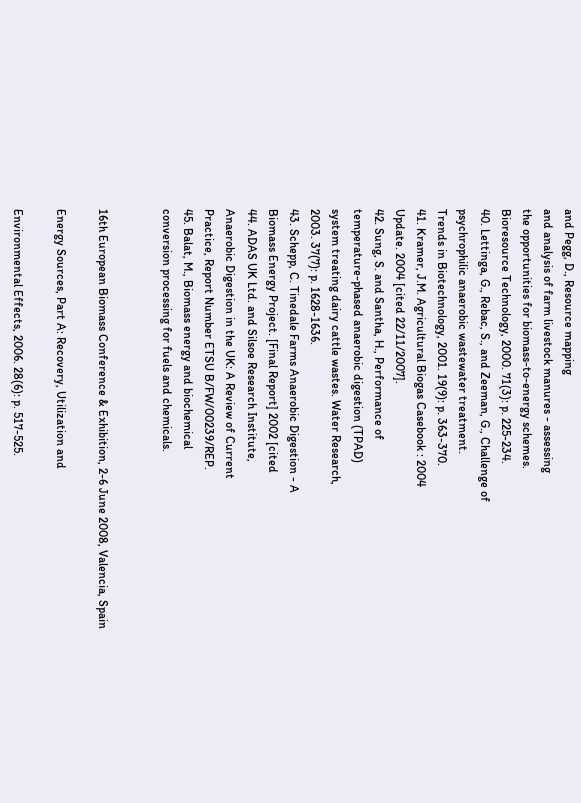and Pegg, D., Resource mapping
and analysis of farm livestock manures - assessing
the opportunities for biomass-to-energy schemes.
Bioresource Technology, 2000. 71(3): p. 225-234.
40. Lettinga, G., Rebac, S., and Zeeman, G., Challenge of
psychrophilic anaerobic wastewater treatment.
Trends in Biotechnology, 2001. 19(9): p. 363-370.
41. Kramer, J.M. Agricultural Biogas Casebook : 2004
Update. 2004 [cited 22/11/2007].
42. Sung, S. and Santha, H., Performance of
temperature-phased anaerobic digestion (TPAD)
system treating dairy cattle wastes. Water Research,
2003. 37(7): p. 1628-1636.
43. Schepp, C. Tinedale Farms Anaerobic Digestion - A
Biomass Energy Project. [Final Report] 2002 [cited
44. ADAS UK Ltd. and Silsoe Research Institute,
Anaerobic Digestion in the UK: A Review of Current
Practice, Report Number ETSU B/FW/00239/REP.
45. Balat, M., Biomass energy and biochemical
conversion processing for fuels and chemicals.


16th European Biomass Conference & Exhibition, 2-6 June 2008, Valencia, Spain

Energy Sources, Part A: Recovery, Utilization and

Environmental Effects, 2006. 28(6): p. 517-525.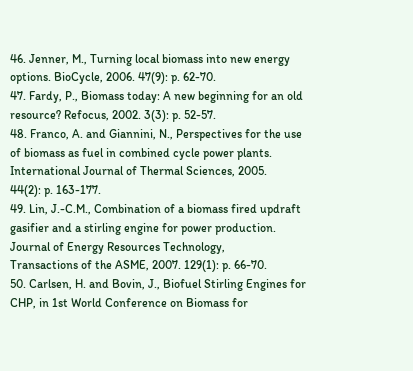46. Jenner, M., Turning local biomass into new energy
options. BioCycle, 2006. 47(9): p. 62-70.
47. Fardy, P., Biomass today: A new beginning for an old
resource? Refocus, 2002. 3(3): p. 52-57.
48. Franco, A. and Giannini, N., Perspectives for the use
of biomass as fuel in combined cycle power plants.
International Journal of Thermal Sciences, 2005.
44(2): p. 163-177.
49. Lin, J.-C.M., Combination of a biomass fired updraft
gasifier and a stirling engine for power production.
Journal of Energy Resources Technology,
Transactions of the ASME, 2007. 129(1): p. 66-70.
50. Carlsen, H. and Bovin, J., Biofuel Stirling Engines for
CHP, in 1st World Conference on Biomass for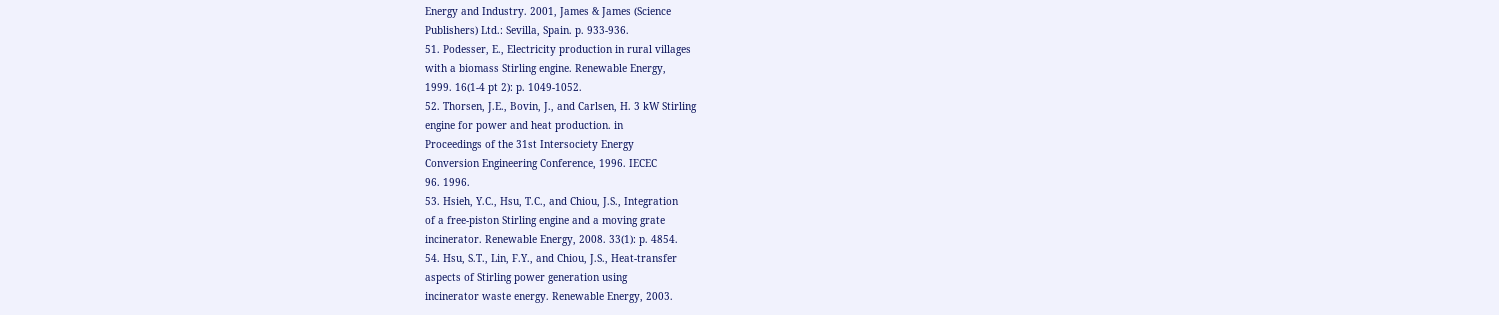Energy and Industry. 2001, James & James (Science
Publishers) Ltd.: Sevilla, Spain. p. 933-936.
51. Podesser, E., Electricity production in rural villages
with a biomass Stirling engine. Renewable Energy,
1999. 16(1-4 pt 2): p. 1049-1052.
52. Thorsen, J.E., Bovin, J., and Carlsen, H. 3 kW Stirling
engine for power and heat production. in
Proceedings of the 31st Intersociety Energy
Conversion Engineering Conference, 1996. IECEC
96. 1996.
53. Hsieh, Y.C., Hsu, T.C., and Chiou, J.S., Integration
of a free-piston Stirling engine and a moving grate
incinerator. Renewable Energy, 2008. 33(1): p. 4854.
54. Hsu, S.T., Lin, F.Y., and Chiou, J.S., Heat-transfer
aspects of Stirling power generation using
incinerator waste energy. Renewable Energy, 2003.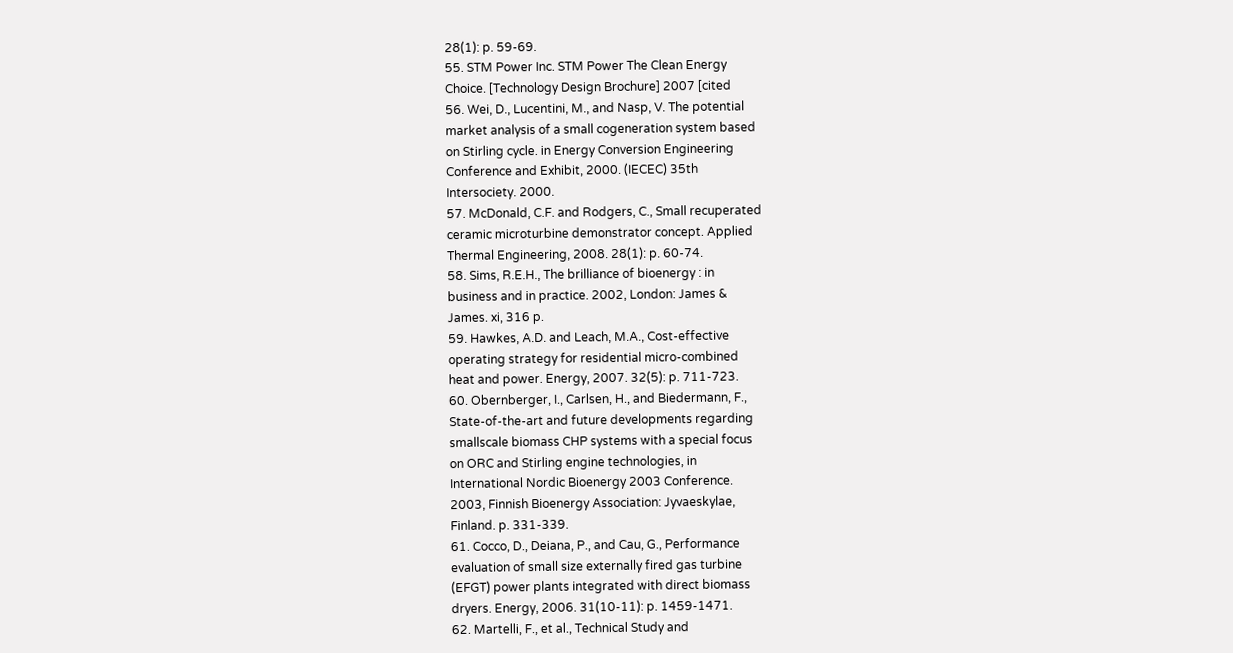28(1): p. 59-69.
55. STM Power Inc. STM Power The Clean Energy
Choice. [Technology Design Brochure] 2007 [cited
56. Wei, D., Lucentini, M., and Nasp, V. The potential
market analysis of a small cogeneration system based
on Stirling cycle. in Energy Conversion Engineering
Conference and Exhibit, 2000. (IECEC) 35th
Intersociety. 2000.
57. McDonald, C.F. and Rodgers, C., Small recuperated
ceramic microturbine demonstrator concept. Applied
Thermal Engineering, 2008. 28(1): p. 60-74.
58. Sims, R.E.H., The brilliance of bioenergy : in
business and in practice. 2002, London: James &
James. xi, 316 p.
59. Hawkes, A.D. and Leach, M.A., Cost-effective
operating strategy for residential micro-combined
heat and power. Energy, 2007. 32(5): p. 711-723.
60. Obernberger, I., Carlsen, H., and Biedermann, F.,
State-of-the-art and future developments regarding
smallscale biomass CHP systems with a special focus
on ORC and Stirling engine technologies, in
International Nordic Bioenergy 2003 Conference.
2003, Finnish Bioenergy Association: Jyvaeskylae,
Finland. p. 331-339.
61. Cocco, D., Deiana, P., and Cau, G., Performance
evaluation of small size externally fired gas turbine
(EFGT) power plants integrated with direct biomass
dryers. Energy, 2006. 31(10-11): p. 1459-1471.
62. Martelli, F., et al., Technical Study and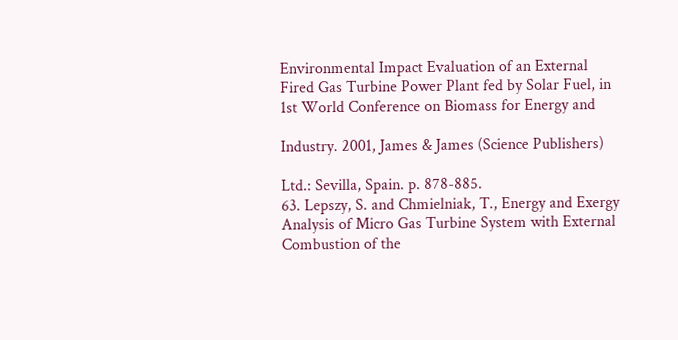Environmental Impact Evaluation of an External
Fired Gas Turbine Power Plant fed by Solar Fuel, in
1st World Conference on Biomass for Energy and

Industry. 2001, James & James (Science Publishers)

Ltd.: Sevilla, Spain. p. 878-885.
63. Lepszy, S. and Chmielniak, T., Energy and Exergy
Analysis of Micro Gas Turbine System with External
Combustion of the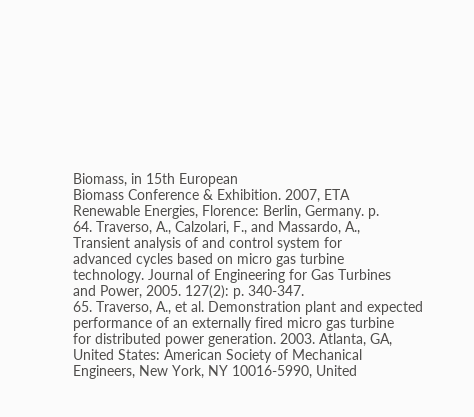Biomass, in 15th European
Biomass Conference & Exhibition. 2007, ETA
Renewable Energies, Florence: Berlin, Germany. p.
64. Traverso, A., Calzolari, F., and Massardo, A.,
Transient analysis of and control system for
advanced cycles based on micro gas turbine
technology. Journal of Engineering for Gas Turbines
and Power, 2005. 127(2): p. 340-347.
65. Traverso, A., et al. Demonstration plant and expected
performance of an externally fired micro gas turbine
for distributed power generation. 2003. Atlanta, GA,
United States: American Society of Mechanical
Engineers, New York, NY 10016-5990, United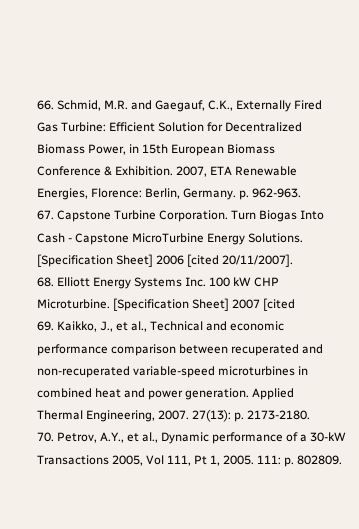66. Schmid, M.R. and Gaegauf, C.K., Externally Fired
Gas Turbine: Efficient Solution for Decentralized
Biomass Power, in 15th European Biomass
Conference & Exhibition. 2007, ETA Renewable
Energies, Florence: Berlin, Germany. p. 962-963.
67. Capstone Turbine Corporation. Turn Biogas Into
Cash - Capstone MicroTurbine Energy Solutions.
[Specification Sheet] 2006 [cited 20/11/2007].
68. Elliott Energy Systems Inc. 100 kW CHP
Microturbine. [Specification Sheet] 2007 [cited
69. Kaikko, J., et al., Technical and economic
performance comparison between recuperated and
non-recuperated variable-speed microturbines in
combined heat and power generation. Applied
Thermal Engineering, 2007. 27(13): p. 2173-2180.
70. Petrov, A.Y., et al., Dynamic performance of a 30-kW
Transactions 2005, Vol 111, Pt 1, 2005. 111: p. 802809.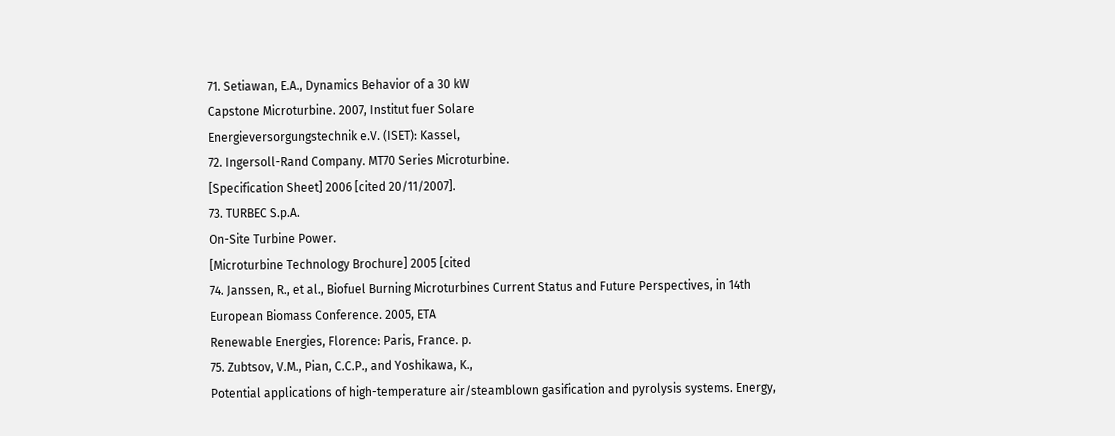71. Setiawan, E.A., Dynamics Behavior of a 30 kW
Capstone Microturbine. 2007, Institut fuer Solare
Energieversorgungstechnik e.V. (ISET): Kassel,
72. Ingersoll-Rand Company. MT70 Series Microturbine.
[Specification Sheet] 2006 [cited 20/11/2007].
73. TURBEC S.p.A.
On-Site Turbine Power.
[Microturbine Technology Brochure] 2005 [cited
74. Janssen, R., et al., Biofuel Burning Microturbines Current Status and Future Perspectives, in 14th
European Biomass Conference. 2005, ETA
Renewable Energies, Florence: Paris, France. p.
75. Zubtsov, V.M., Pian, C.C.P., and Yoshikawa, K.,
Potential applications of high-temperature air/steamblown gasification and pyrolysis systems. Energy,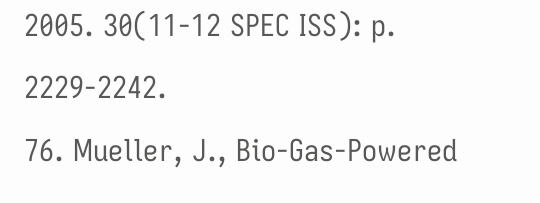2005. 30(11-12 SPEC ISS): p. 2229-2242.
76. Mueller, J., Bio-Gas-Powered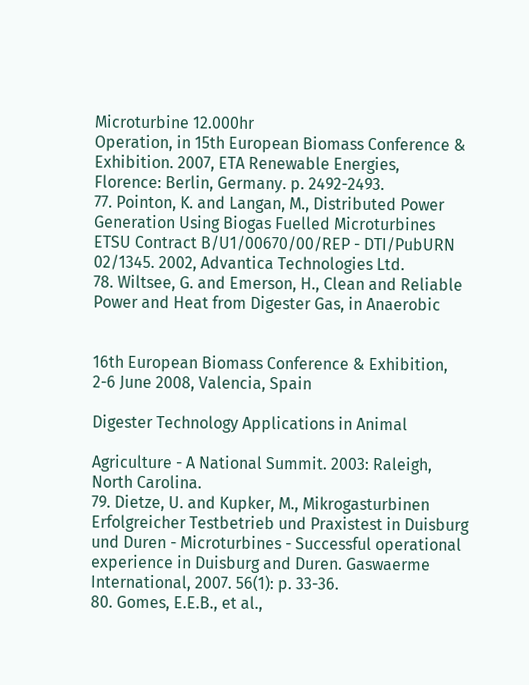Microturbine 12.000hr
Operation, in 15th European Biomass Conference &
Exhibition. 2007, ETA Renewable Energies,
Florence: Berlin, Germany. p. 2492-2493.
77. Pointon, K. and Langan, M., Distributed Power
Generation Using Biogas Fuelled Microturbines ETSU Contract B/U1/00670/00/REP - DTI/PubURN
02/1345. 2002, Advantica Technologies Ltd.
78. Wiltsee, G. and Emerson, H., Clean and Reliable
Power and Heat from Digester Gas, in Anaerobic


16th European Biomass Conference & Exhibition, 2-6 June 2008, Valencia, Spain

Digester Technology Applications in Animal

Agriculture - A National Summit. 2003: Raleigh,
North Carolina.
79. Dietze, U. and Kupker, M., Mikrogasturbinen Erfolgreicher Testbetrieb und Praxistest in Duisburg
und Duren - Microturbines - Successful operational
experience in Duisburg and Duren. Gaswaerme
International, 2007. 56(1): p. 33-36.
80. Gomes, E.E.B., et al.,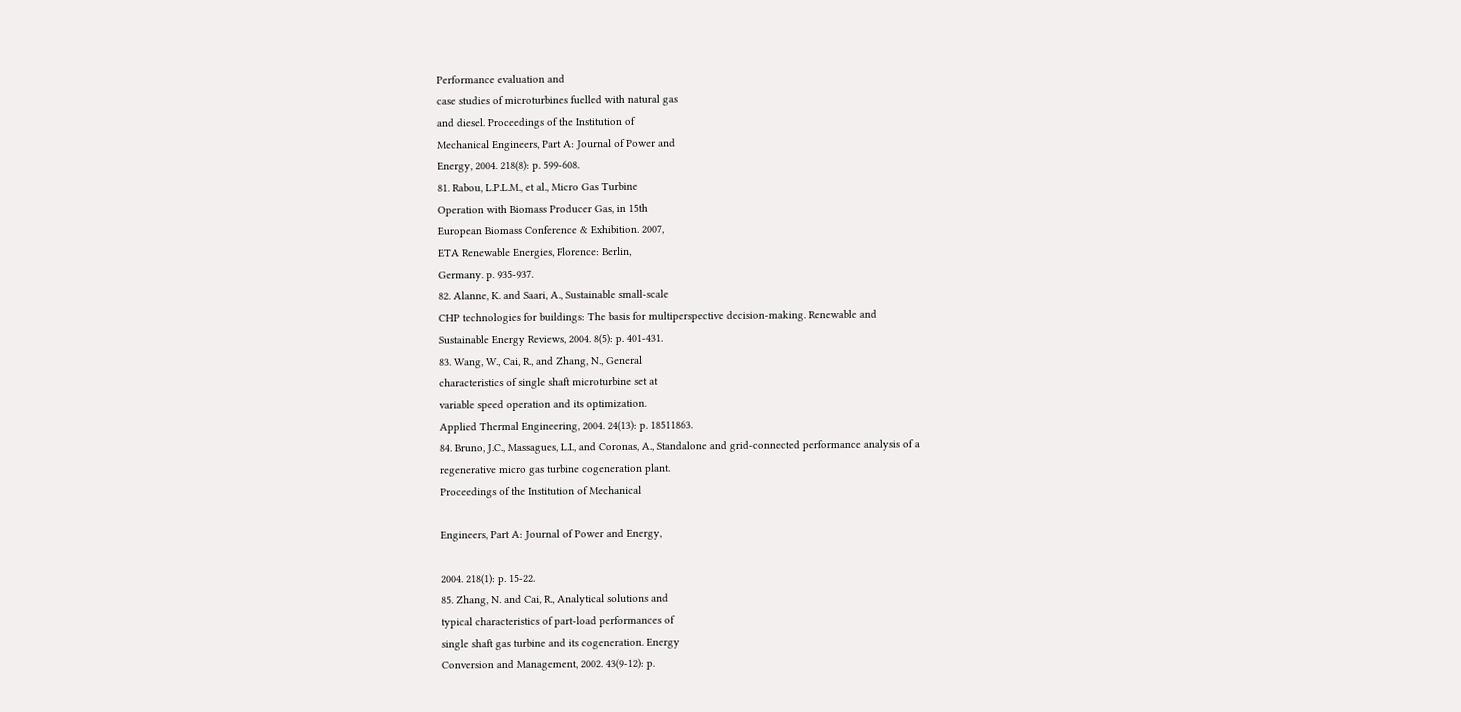Performance evaluation and
case studies of microturbines fuelled with natural gas
and diesel. Proceedings of the Institution of
Mechanical Engineers, Part A: Journal of Power and
Energy, 2004. 218(8): p. 599-608.
81. Rabou, L.P.L.M., et al., Micro Gas Turbine
Operation with Biomass Producer Gas, in 15th
European Biomass Conference & Exhibition. 2007,
ETA Renewable Energies, Florence: Berlin,
Germany. p. 935-937.
82. Alanne, K. and Saari, A., Sustainable small-scale
CHP technologies for buildings: The basis for multiperspective decision-making. Renewable and
Sustainable Energy Reviews, 2004. 8(5): p. 401-431.
83. Wang, W., Cai, R., and Zhang, N., General
characteristics of single shaft microturbine set at
variable speed operation and its optimization.
Applied Thermal Engineering, 2004. 24(13): p. 18511863.
84. Bruno, J.C., Massagues, L.I., and Coronas, A., Standalone and grid-connected performance analysis of a
regenerative micro gas turbine cogeneration plant.
Proceedings of the Institution of Mechanical

Engineers, Part A: Journal of Power and Energy,

2004. 218(1): p. 15-22.
85. Zhang, N. and Cai, R., Analytical solutions and
typical characteristics of part-load performances of
single shaft gas turbine and its cogeneration. Energy
Conversion and Management, 2002. 43(9-12): p.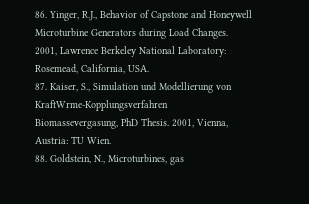86. Yinger, R.J., Behavior of Capstone and Honeywell
Microturbine Generators during Load Changes.
2001, Lawrence Berkeley National Laboratory:
Rosemead, California, USA.
87. Kaiser, S., Simulation und Modellierung von KraftWrme-Kopplungsverfahren
Biomassevergasung, PhD Thesis. 2001, Vienna,
Austria: TU Wien.
88. Goldstein, N., Microturbines, gas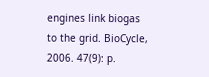engines link biogas
to the grid. BioCycle, 2006. 47(9): p.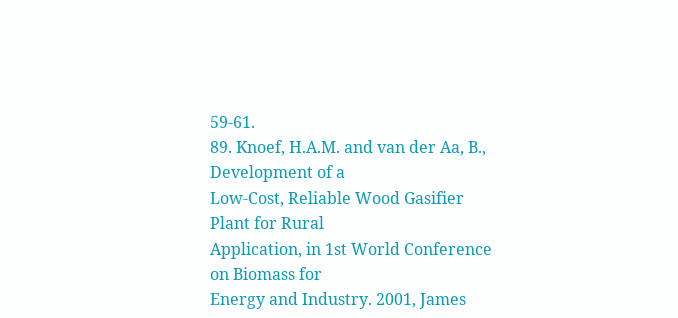59-61.
89. Knoef, H.A.M. and van der Aa, B., Development of a
Low-Cost, Reliable Wood Gasifier Plant for Rural
Application, in 1st World Conference on Biomass for
Energy and Industry. 2001, James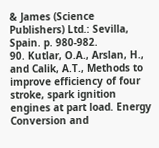& James (Science
Publishers) Ltd.: Sevilla, Spain. p. 980-982.
90. Kutlar, O.A., Arslan, H., and Calik, A.T., Methods to
improve efficiency of four stroke, spark ignition
engines at part load. Energy Conversion and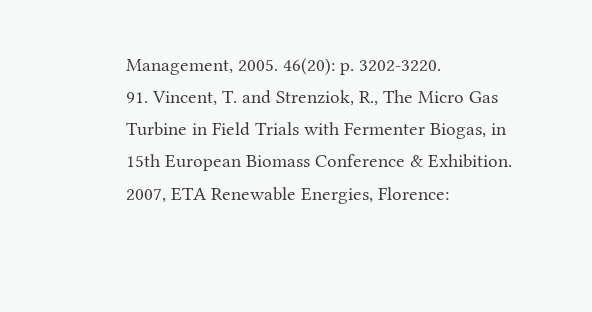Management, 2005. 46(20): p. 3202-3220.
91. Vincent, T. and Strenziok, R., The Micro Gas
Turbine in Field Trials with Fermenter Biogas, in
15th European Biomass Conference & Exhibition.
2007, ETA Renewable Energies, Florence: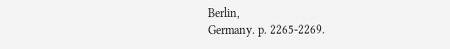Berlin,
Germany. p. 2265-2269.